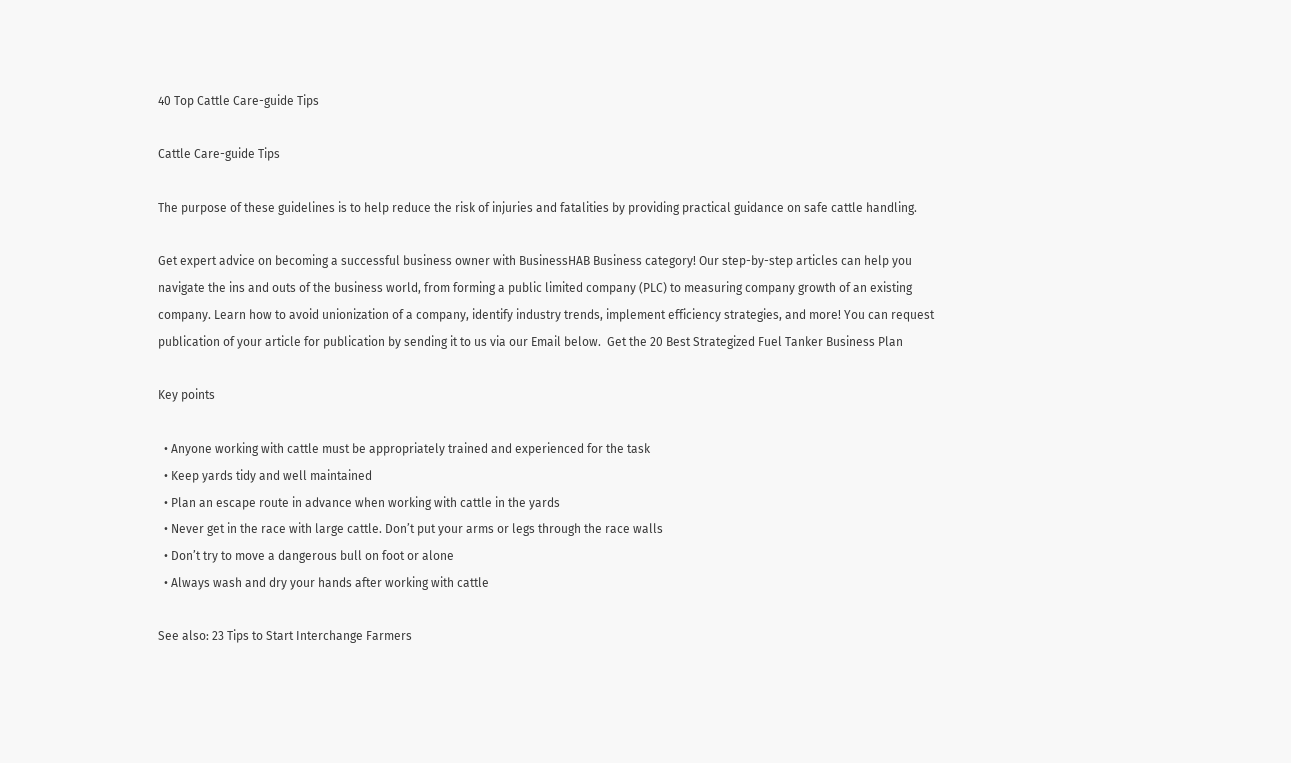40 Top Cattle Care-guide Tips

Cattle Care-guide Tips

The purpose of these guidelines is to help reduce the risk of injuries and fatalities by providing practical guidance on safe cattle handling.

Get expert advice on becoming a successful business owner with BusinessHAB Business category! Our step-by-step articles can help you navigate the ins and outs of the business world, from forming a public limited company (PLC) to measuring company growth of an existing company. Learn how to avoid unionization of a company, identify industry trends, implement efficiency strategies, and more! You can request publication of your article for publication by sending it to us via our Email below.  Get the 20 Best Strategized Fuel Tanker Business Plan

Key points

  • Anyone working with cattle must be appropriately trained and experienced for the task
  • Keep yards tidy and well maintained
  • Plan an escape route in advance when working with cattle in the yards
  • Never get in the race with large cattle. Don’t put your arms or legs through the race walls
  • Don’t try to move a dangerous bull on foot or alone
  • Always wash and dry your hands after working with cattle

See also: 23 Tips to Start Interchange Farmers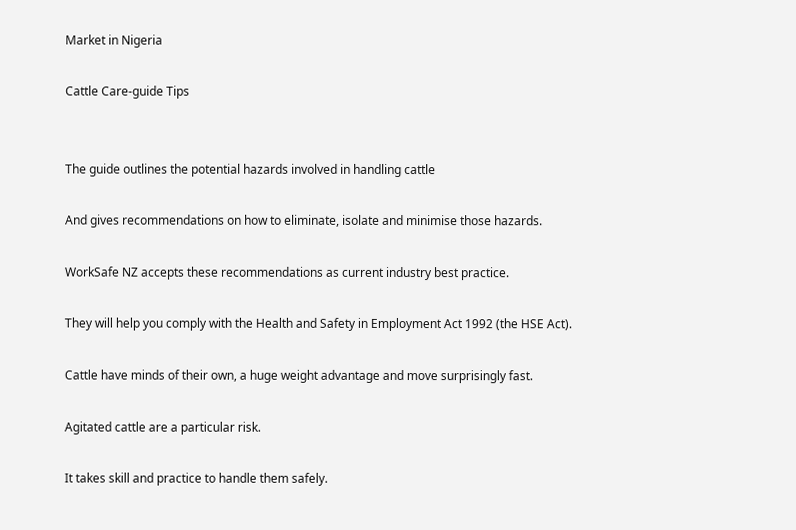Market in Nigeria

Cattle Care-guide Tips


The guide outlines the potential hazards involved in handling cattle

And gives recommendations on how to eliminate, isolate and minimise those hazards.

WorkSafe NZ accepts these recommendations as current industry best practice.

They will help you comply with the Health and Safety in Employment Act 1992 (the HSE Act).

Cattle have minds of their own, a huge weight advantage and move surprisingly fast.

Agitated cattle are a particular risk.

It takes skill and practice to handle them safely.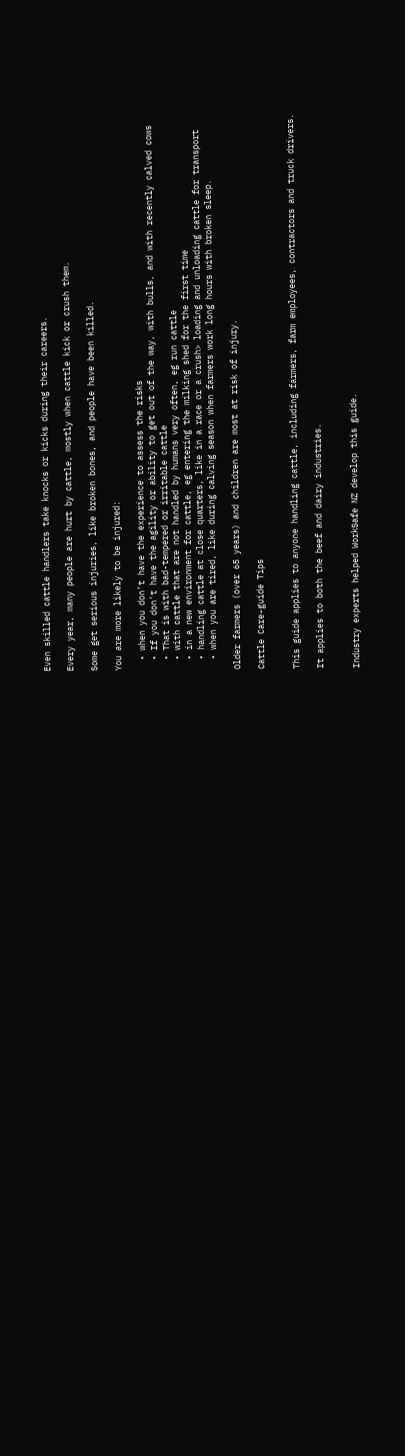Even skilled cattle handlers take knocks or kicks during their careers.

Every year, many people are hurt by cattle, mostly when cattle kick or crush them.

Some get serious injuries, like broken bones, and people have been killed.

You are more likely to be injured:

  • when you don’t have the experience to assess the risks
  • If you don’t have the agility or ability to get out of the way, with bulls, and with recently calved cows
  • That is with bad-tempered or irritable cattle
  • with cattle that are not handled by humans very often, eg run cattle
  • in a new environment for cattle, eg entering the milking shed for the first time
  • handling cattle at close quarters, like in a race or a crush> loading and unloading cattle for transport
  • when you are tired, like during calving season when farmers work long hours with broken sleep.

Older farmers (over 65 years) and children are most at risk of injury.

Cattle Care-guide Tips


This guide applies to anyone handling cattle, including farmers, farm employees, contractors and truck drivers.

It applies to both the beef and dairy industries.


Industry experts helped WorkSafe NZ develop this guide.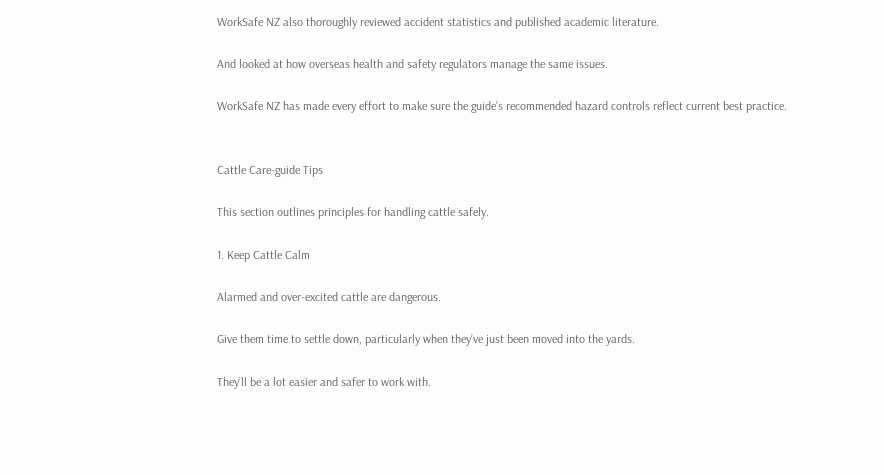WorkSafe NZ also thoroughly reviewed accident statistics and published academic literature.

And looked at how overseas health and safety regulators manage the same issues.

WorkSafe NZ has made every effort to make sure the guide’s recommended hazard controls reflect current best practice.


Cattle Care-guide Tips

This section outlines principles for handling cattle safely.

1. Keep Cattle Calm

Alarmed and over-excited cattle are dangerous.

Give them time to settle down, particularly when they’ve just been moved into the yards.

They’ll be a lot easier and safer to work with.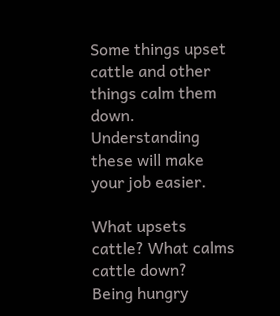Some things upset cattle and other things calm them down. Understanding these will make your job easier.

What upsets cattle? What calms cattle down?
Being hungry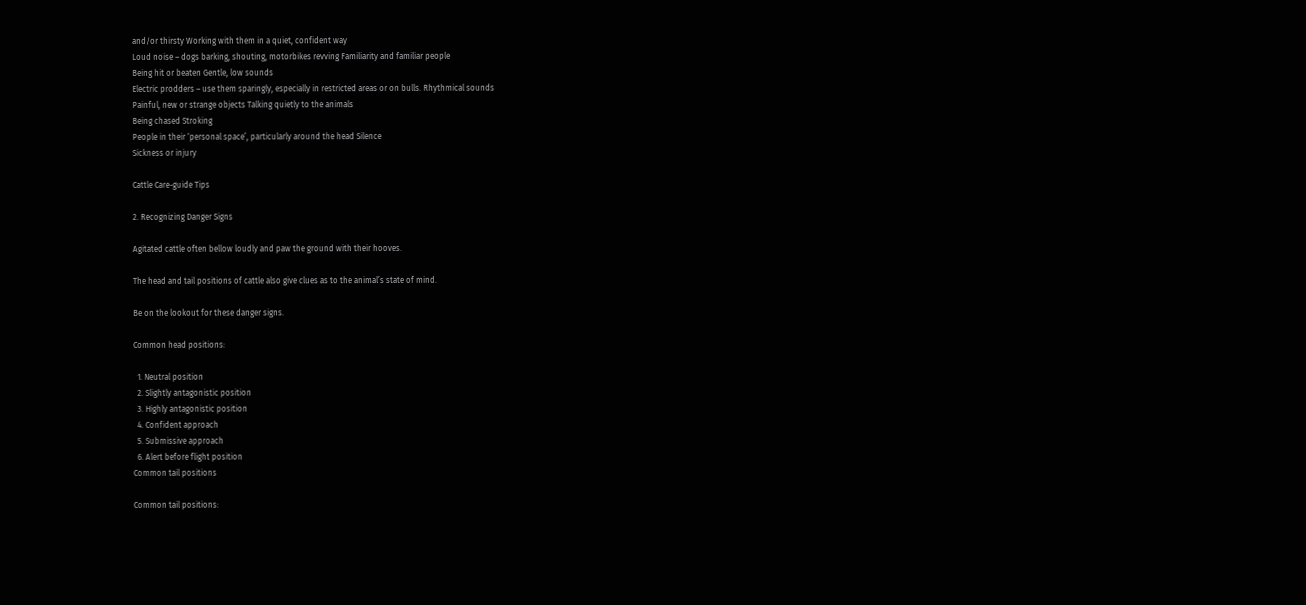and/or thirsty Working with them in a quiet, confident way
Loud noise – dogs barking, shouting, motorbikes revving Familiarity and familiar people
Being hit or beaten Gentle, low sounds
Electric prodders – use them sparingly, especially in restricted areas or on bulls. Rhythmical sounds
Painful, new or strange objects Talking quietly to the animals
Being chased Stroking
People in their ‘personal space’, particularly around the head Silence
Sickness or injury

Cattle Care-guide Tips

2. Recognizing Danger Signs

Agitated cattle often bellow loudly and paw the ground with their hooves.

The head and tail positions of cattle also give clues as to the animal’s state of mind.

Be on the lookout for these danger signs.

Common head positions:

  1. Neutral position
  2. Slightly antagonistic position
  3. Highly antagonistic position
  4. Confident approach
  5. Submissive approach
  6. Alert before flight position
Common tail positions

Common tail positions: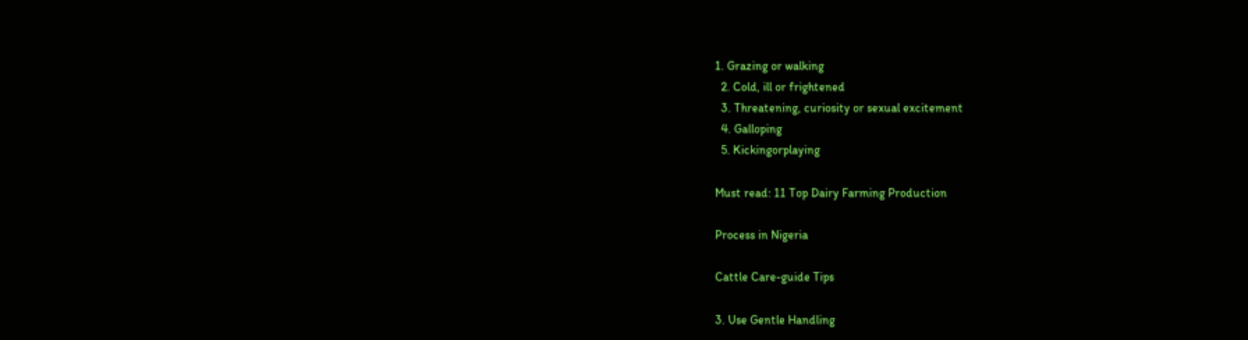1. Grazing or walking
  2. Cold, ill or frightened
  3. Threatening, curiosity or sexual excitement
  4. Galloping
  5. Kickingorplaying

Must read: 11 Top Dairy Farming Production

Process in Nigeria

Cattle Care-guide Tips

3. Use Gentle Handling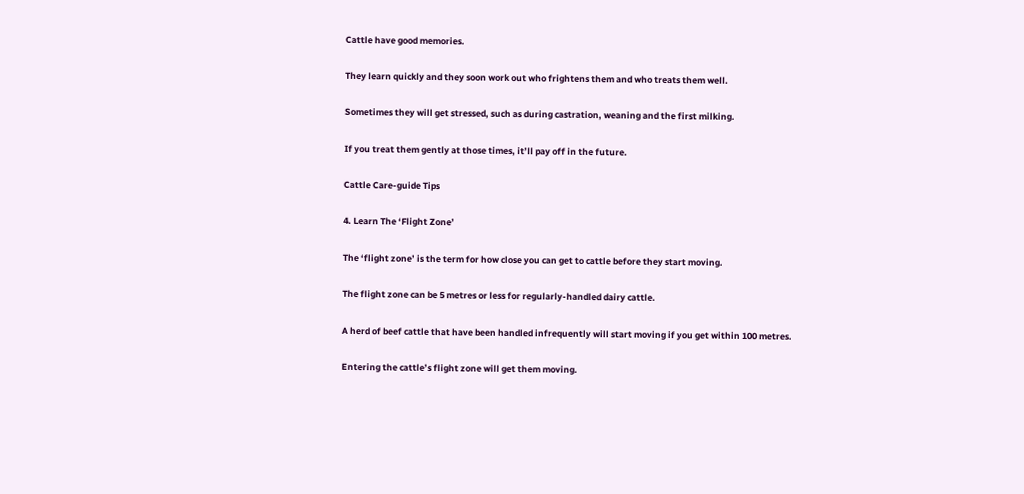Cattle have good memories.

They learn quickly and they soon work out who frightens them and who treats them well.

Sometimes they will get stressed, such as during castration, weaning and the first milking.

If you treat them gently at those times, it’ll pay off in the future.

Cattle Care-guide Tips

4. Learn The ‘Flight Zone’

The ‘flight zone’ is the term for how close you can get to cattle before they start moving.

The flight zone can be 5 metres or less for regularly-handled dairy cattle.

A herd of beef cattle that have been handled infrequently will start moving if you get within 100 metres.

Entering the cattle’s flight zone will get them moving.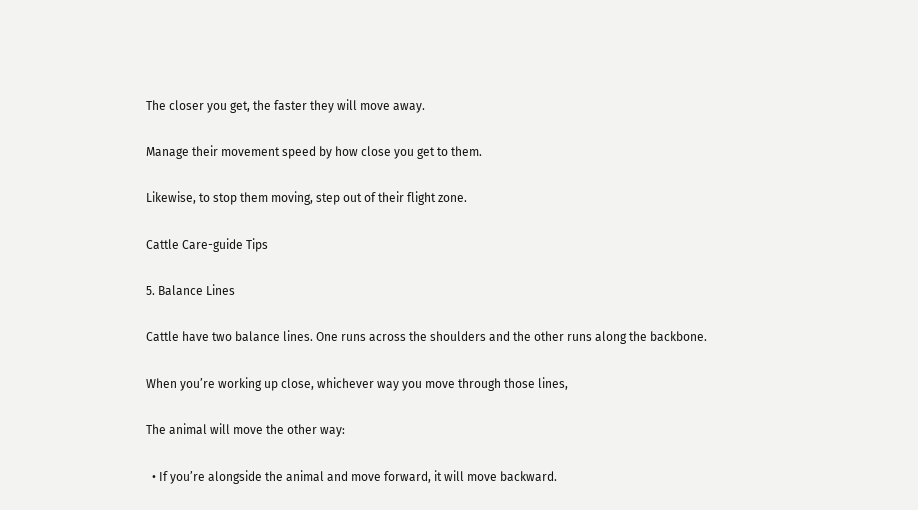The closer you get, the faster they will move away.

Manage their movement speed by how close you get to them.

Likewise, to stop them moving, step out of their flight zone.

Cattle Care-guide Tips

5. Balance Lines

Cattle have two balance lines. One runs across the shoulders and the other runs along the backbone.

When you’re working up close, whichever way you move through those lines,

The animal will move the other way:

  • If you’re alongside the animal and move forward, it will move backward.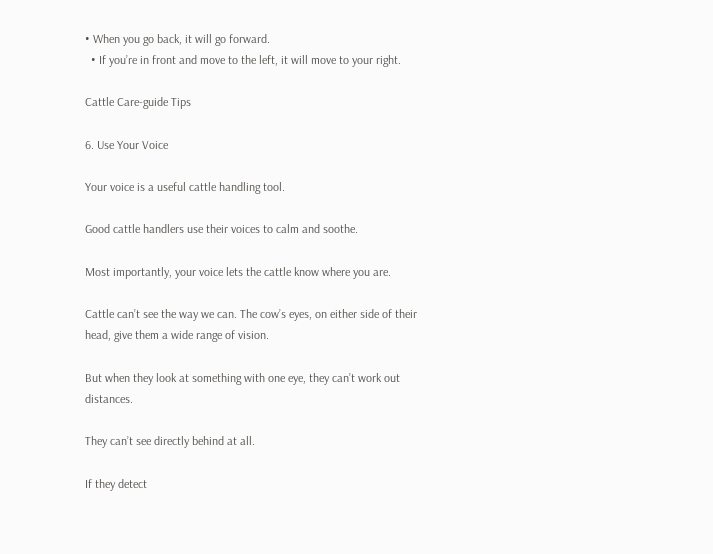• When you go back, it will go forward.
  • If you’re in front and move to the left, it will move to your right.

Cattle Care-guide Tips

6. Use Your Voice

Your voice is a useful cattle handling tool.

Good cattle handlers use their voices to calm and soothe.

Most importantly, your voice lets the cattle know where you are.

Cattle can’t see the way we can. The cow’s eyes, on either side of their head, give them a wide range of vision.

But when they look at something with one eye, they can’t work out distances.

They can’t see directly behind at all.

If they detect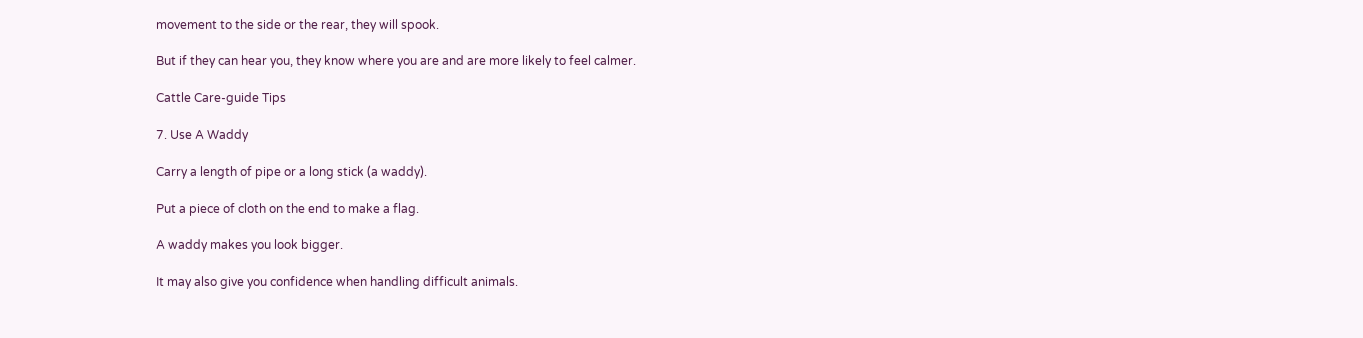movement to the side or the rear, they will spook.

But if they can hear you, they know where you are and are more likely to feel calmer.

Cattle Care-guide Tips

7. Use A Waddy

Carry a length of pipe or a long stick (a waddy).

Put a piece of cloth on the end to make a flag.

A waddy makes you look bigger.

It may also give you confidence when handling difficult animals.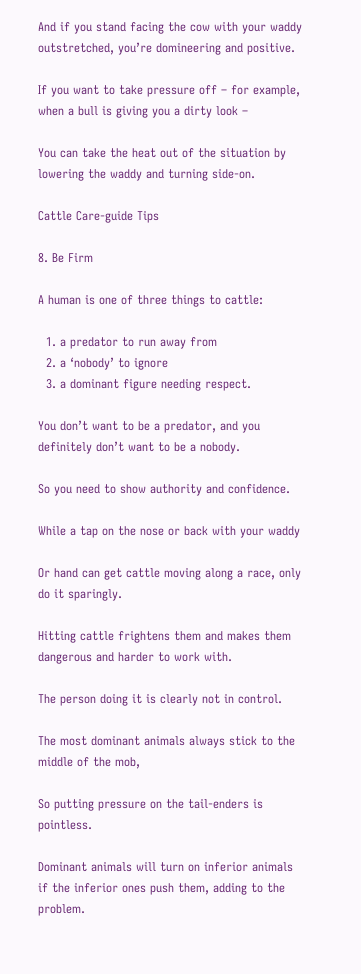And if you stand facing the cow with your waddy outstretched, you’re domineering and positive.

If you want to take pressure off – for example, when a bull is giving you a dirty look –

You can take the heat out of the situation by lowering the waddy and turning side-on.

Cattle Care-guide Tips

8. Be Firm

A human is one of three things to cattle:

  1. a predator to run away from
  2. a ‘nobody’ to ignore
  3. a dominant figure needing respect.

You don’t want to be a predator, and you definitely don’t want to be a nobody.

So you need to show authority and confidence.

While a tap on the nose or back with your waddy

Or hand can get cattle moving along a race, only do it sparingly.

Hitting cattle frightens them and makes them dangerous and harder to work with.

The person doing it is clearly not in control.

The most dominant animals always stick to the middle of the mob,

So putting pressure on the tail-enders is pointless.

Dominant animals will turn on inferior animals if the inferior ones push them, adding to the problem.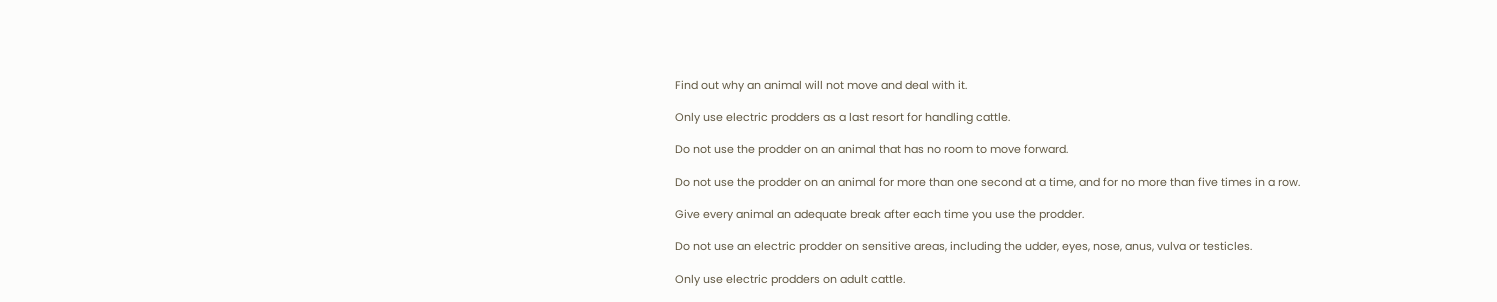Find out why an animal will not move and deal with it.

Only use electric prodders as a last resort for handling cattle.

Do not use the prodder on an animal that has no room to move forward.

Do not use the prodder on an animal for more than one second at a time, and for no more than five times in a row.

Give every animal an adequate break after each time you use the prodder.

Do not use an electric prodder on sensitive areas, including the udder, eyes, nose, anus, vulva or testicles.

Only use electric prodders on adult cattle.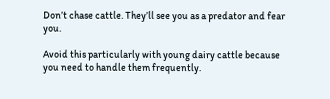Don’t chase cattle. They’ll see you as a predator and fear you.

Avoid this particularly with young dairy cattle because you need to handle them frequently.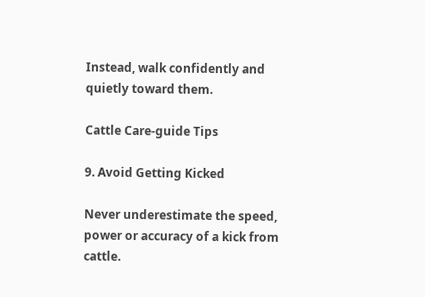Instead, walk confidently and quietly toward them.

Cattle Care-guide Tips

9. Avoid Getting Kicked

Never underestimate the speed, power or accuracy of a kick from cattle.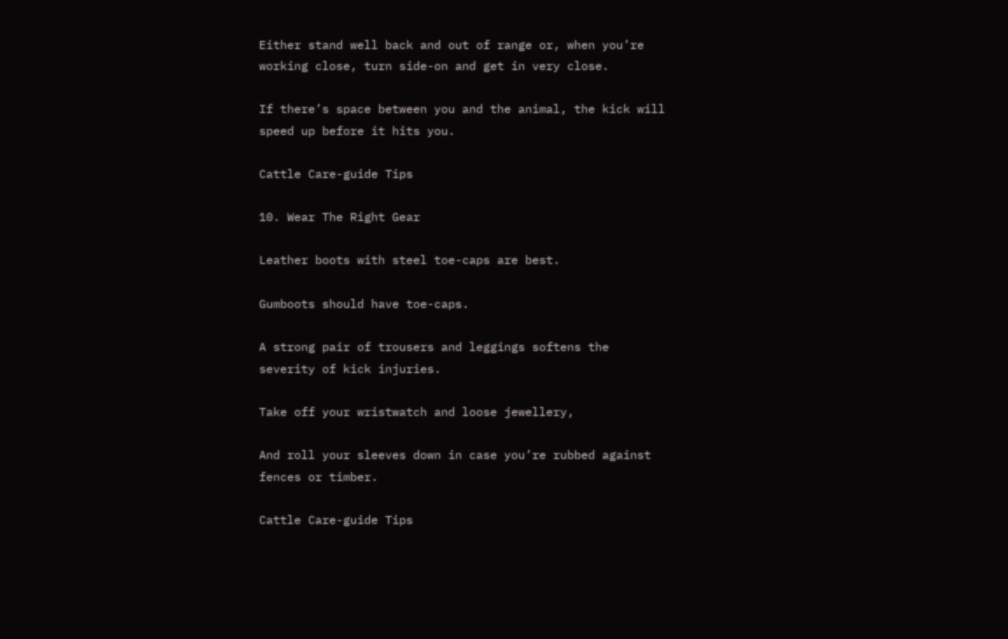Either stand well back and out of range or, when you’re working close, turn side-on and get in very close.

If there’s space between you and the animal, the kick will speed up before it hits you.

Cattle Care-guide Tips

10. Wear The Right Gear

Leather boots with steel toe-caps are best.

Gumboots should have toe-caps.

A strong pair of trousers and leggings softens the severity of kick injuries.

Take off your wristwatch and loose jewellery,

And roll your sleeves down in case you’re rubbed against fences or timber.

Cattle Care-guide Tips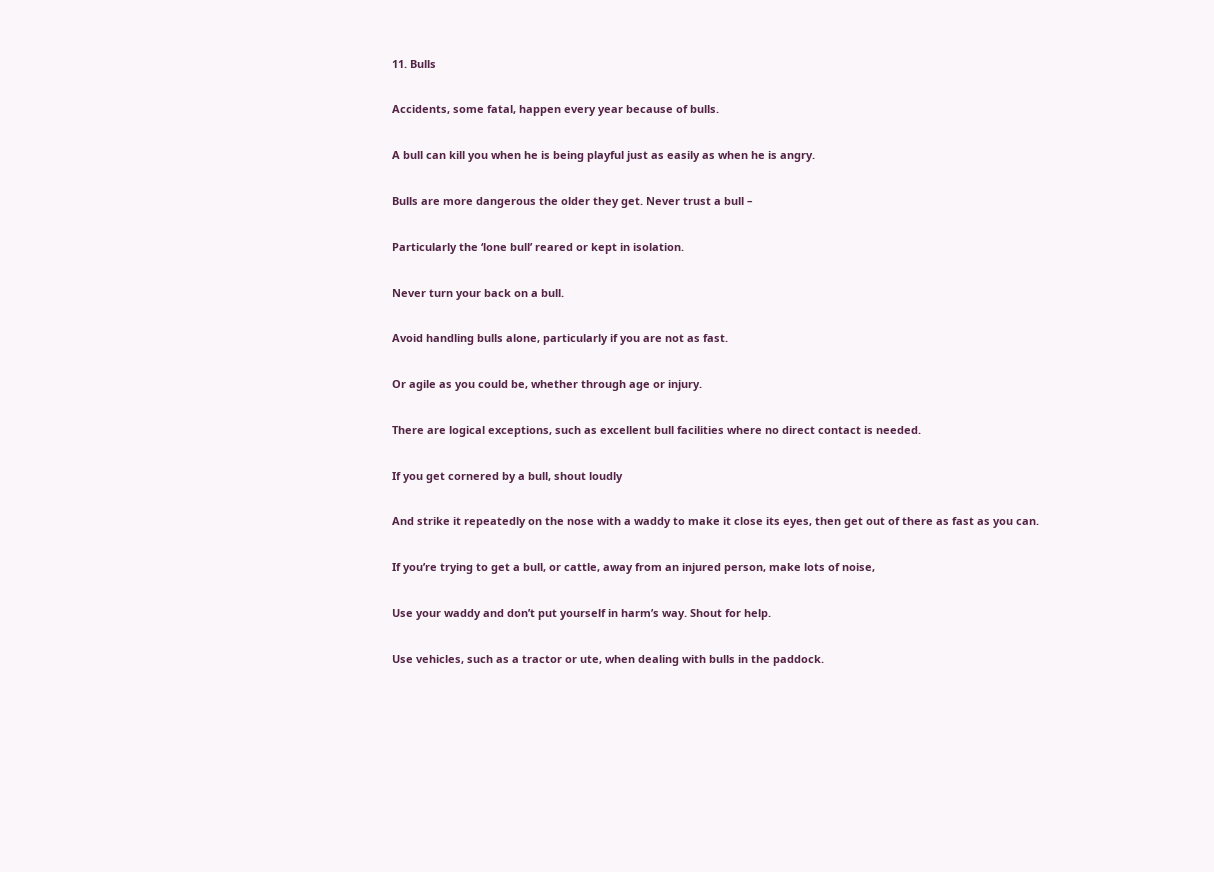11. Bulls

Accidents, some fatal, happen every year because of bulls.

A bull can kill you when he is being playful just as easily as when he is angry.

Bulls are more dangerous the older they get. Never trust a bull –

Particularly the ‘lone bull’ reared or kept in isolation.

Never turn your back on a bull.

Avoid handling bulls alone, particularly if you are not as fast.

Or agile as you could be, whether through age or injury.

There are logical exceptions, such as excellent bull facilities where no direct contact is needed.

If you get cornered by a bull, shout loudly

And strike it repeatedly on the nose with a waddy to make it close its eyes, then get out of there as fast as you can.

If you’re trying to get a bull, or cattle, away from an injured person, make lots of noise,

Use your waddy and don’t put yourself in harm’s way. Shout for help.

Use vehicles, such as a tractor or ute, when dealing with bulls in the paddock.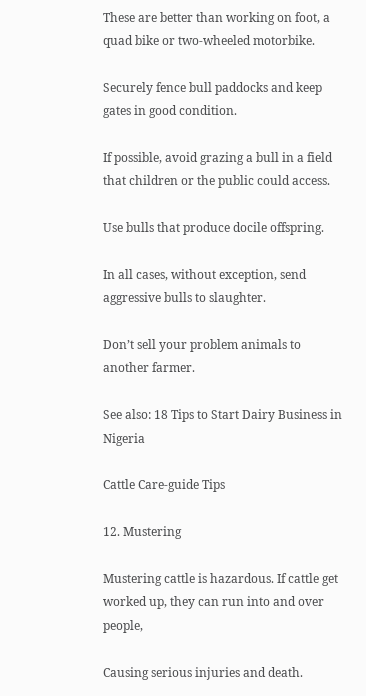These are better than working on foot, a quad bike or two-wheeled motorbike.

Securely fence bull paddocks and keep gates in good condition.

If possible, avoid grazing a bull in a field that children or the public could access.

Use bulls that produce docile offspring.

In all cases, without exception, send aggressive bulls to slaughter.

Don’t sell your problem animals to another farmer.

See also: 18 Tips to Start Dairy Business in Nigeria

Cattle Care-guide Tips

12. Mustering

Mustering cattle is hazardous. If cattle get worked up, they can run into and over people,

Causing serious injuries and death.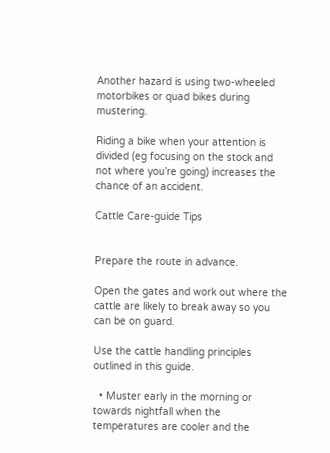Another hazard is using two-wheeled motorbikes or quad bikes during mustering.

Riding a bike when your attention is divided (eg focusing on the stock and not where you’re going) increases the chance of an accident.

Cattle Care-guide Tips


Prepare the route in advance.

Open the gates and work out where the cattle are likely to break away so you can be on guard.

Use the cattle handling principles outlined in this guide.

  • Muster early in the morning or towards nightfall when the temperatures are cooler and the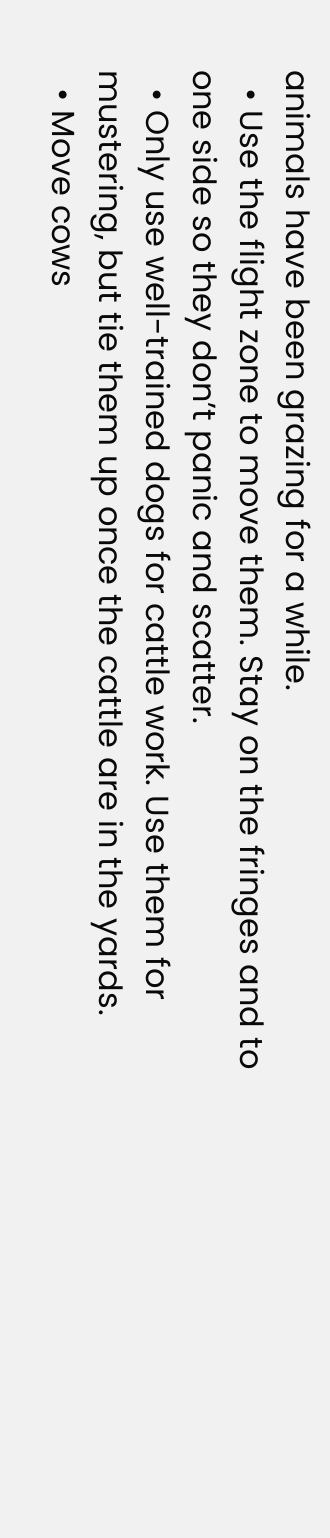animals have been grazing for a while.
  • Use the flight zone to move them. Stay on the fringes and to one side so they don’t panic and scatter.
  • Only use well-trained dogs for cattle work. Use them for mustering, but tie them up once the cattle are in the yards.
  • Move cows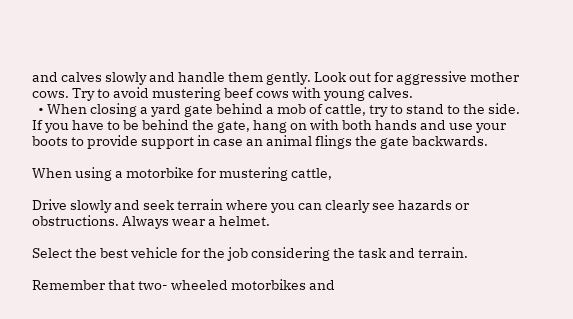and calves slowly and handle them gently. Look out for aggressive mother cows. Try to avoid mustering beef cows with young calves.
  • When closing a yard gate behind a mob of cattle, try to stand to the side. If you have to be behind the gate, hang on with both hands and use your boots to provide support in case an animal flings the gate backwards.

When using a motorbike for mustering cattle,

Drive slowly and seek terrain where you can clearly see hazards or obstructions. Always wear a helmet.

Select the best vehicle for the job considering the task and terrain.

Remember that two- wheeled motorbikes and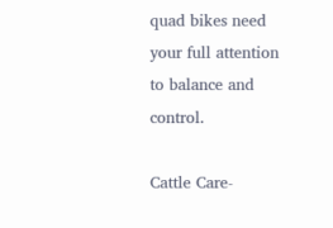quad bikes need your full attention to balance and control.

Cattle Care-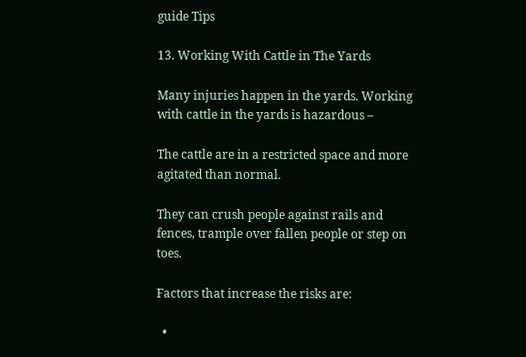guide Tips

13. Working With Cattle in The Yards

Many injuries happen in the yards. Working with cattle in the yards is hazardous –

The cattle are in a restricted space and more agitated than normal.

They can crush people against rails and fences, trample over fallen people or step on toes.

Factors that increase the risks are:

  •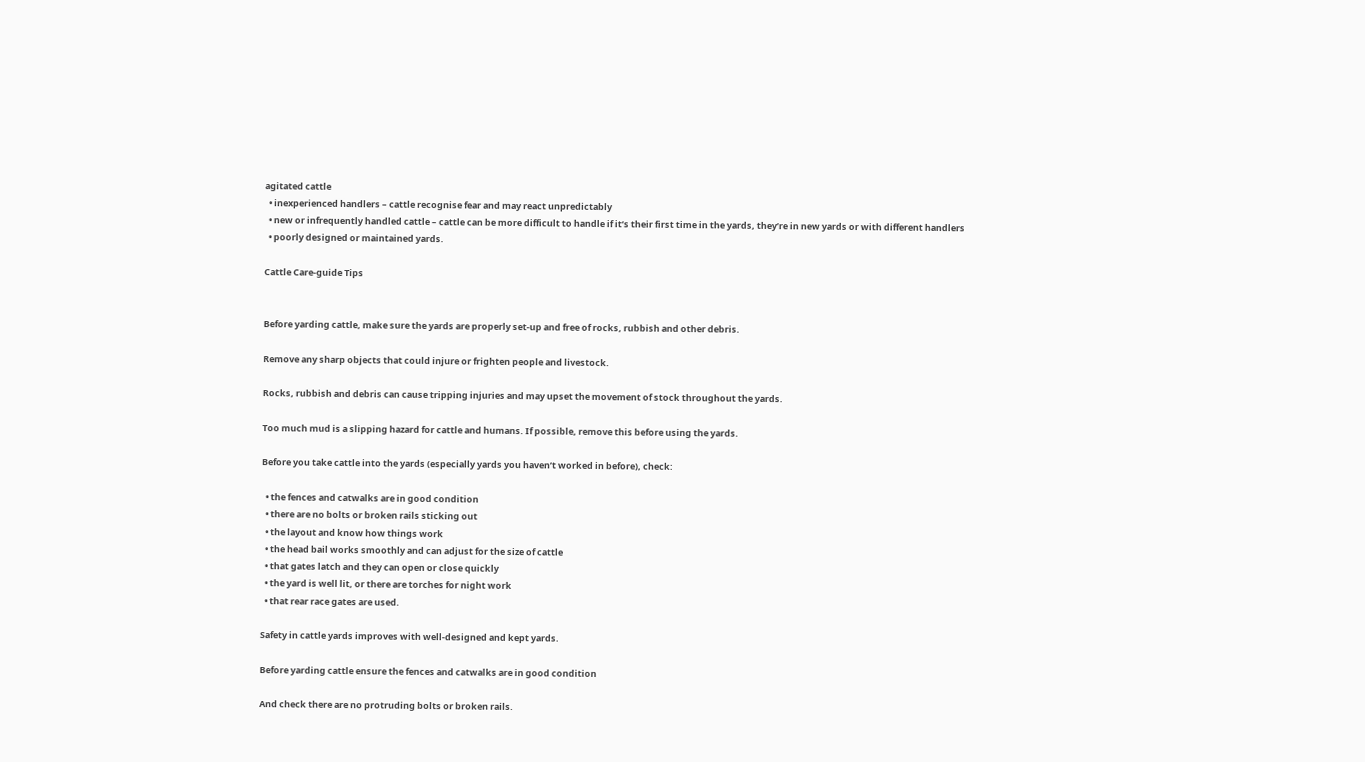agitated cattle
  • inexperienced handlers – cattle recognise fear and may react unpredictably
  • new or infrequently handled cattle – cattle can be more difficult to handle if it’s their first time in the yards, they’re in new yards or with different handlers
  • poorly designed or maintained yards.

Cattle Care-guide Tips


Before yarding cattle, make sure the yards are properly set-up and free of rocks, rubbish and other debris.

Remove any sharp objects that could injure or frighten people and livestock.

Rocks, rubbish and debris can cause tripping injuries and may upset the movement of stock throughout the yards.

Too much mud is a slipping hazard for cattle and humans. If possible, remove this before using the yards.

Before you take cattle into the yards (especially yards you haven’t worked in before), check:

  • the fences and catwalks are in good condition
  • there are no bolts or broken rails sticking out
  • the layout and know how things work
  • the head bail works smoothly and can adjust for the size of cattle
  • that gates latch and they can open or close quickly
  • the yard is well lit, or there are torches for night work
  • that rear race gates are used.

Safety in cattle yards improves with well-designed and kept yards.

Before yarding cattle ensure the fences and catwalks are in good condition

And check there are no protruding bolts or broken rails.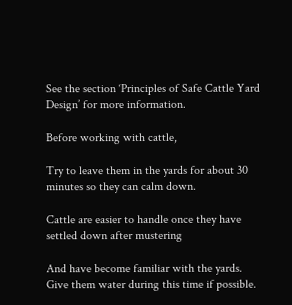See the section ‘Principles of Safe Cattle Yard Design’ for more information.

Before working with cattle,

Try to leave them in the yards for about 30 minutes so they can calm down.

Cattle are easier to handle once they have settled down after mustering

And have become familiar with the yards. Give them water during this time if possible.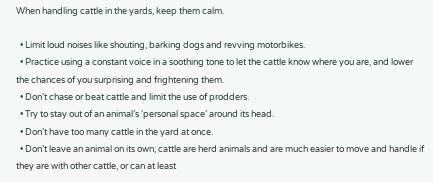When handling cattle in the yards, keep them calm.

  • Limit loud noises like shouting, barking dogs and revving motorbikes.
  • Practice using a constant voice in a soothing tone to let the cattle know where you are, and lower the chances of you surprising and frightening them.
  • Don’t chase or beat cattle and limit the use of prodders.
  • Try to stay out of an animal’s ‘personal space’ around its head.
  • Don’t have too many cattle in the yard at once.
  • Don’t leave an animal on its own; cattle are herd animals and are much easier to move and handle if they are with other cattle, or can at least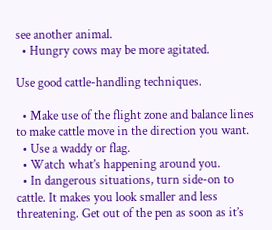see another animal.
  • Hungry cows may be more agitated.

Use good cattle-handling techniques.

  • Make use of the flight zone and balance lines to make cattle move in the direction you want.
  • Use a waddy or flag.
  • Watch what’s happening around you.
  • In dangerous situations, turn side-on to cattle. It makes you look smaller and less threatening. Get out of the pen as soon as it’s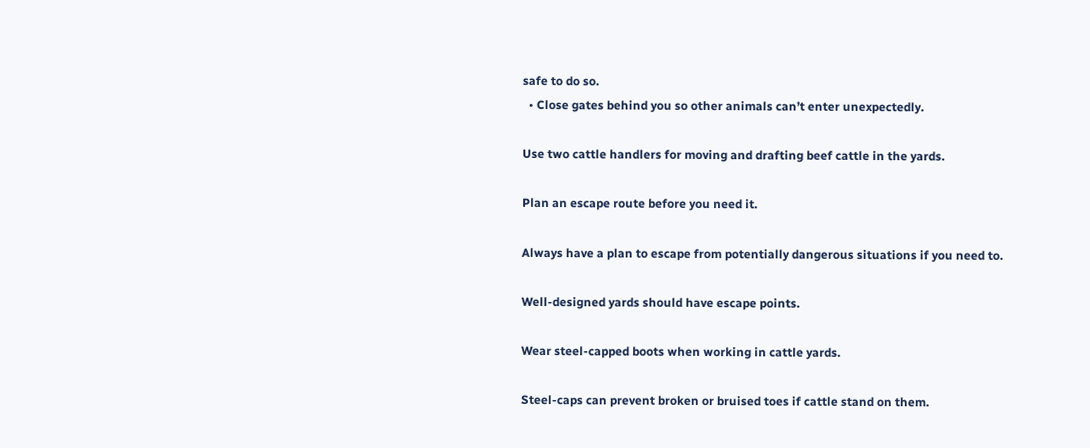safe to do so.
  • Close gates behind you so other animals can’t enter unexpectedly.

Use two cattle handlers for moving and drafting beef cattle in the yards.

Plan an escape route before you need it.

Always have a plan to escape from potentially dangerous situations if you need to.

Well-designed yards should have escape points.

Wear steel-capped boots when working in cattle yards.

Steel-caps can prevent broken or bruised toes if cattle stand on them.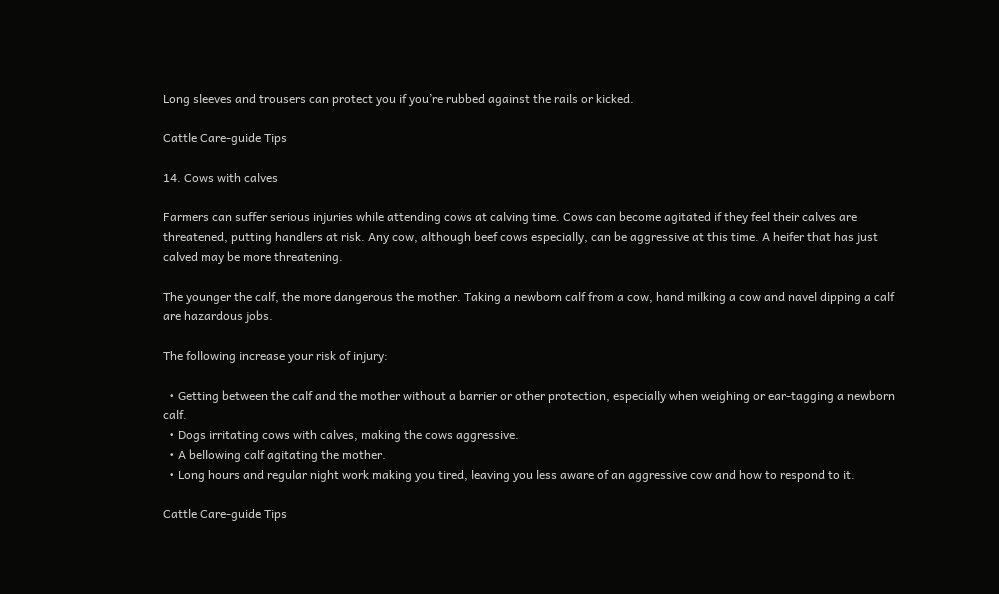Long sleeves and trousers can protect you if you’re rubbed against the rails or kicked.

Cattle Care-guide Tips

14. Cows with calves

Farmers can suffer serious injuries while attending cows at calving time. Cows can become agitated if they feel their calves are threatened, putting handlers at risk. Any cow, although beef cows especially, can be aggressive at this time. A heifer that has just calved may be more threatening.

The younger the calf, the more dangerous the mother. Taking a newborn calf from a cow, hand milking a cow and navel dipping a calf are hazardous jobs.

The following increase your risk of injury:

  • Getting between the calf and the mother without a barrier or other protection, especially when weighing or ear-tagging a newborn calf.
  • Dogs irritating cows with calves, making the cows aggressive.
  • A bellowing calf agitating the mother.
  • Long hours and regular night work making you tired, leaving you less aware of an aggressive cow and how to respond to it.

Cattle Care-guide Tips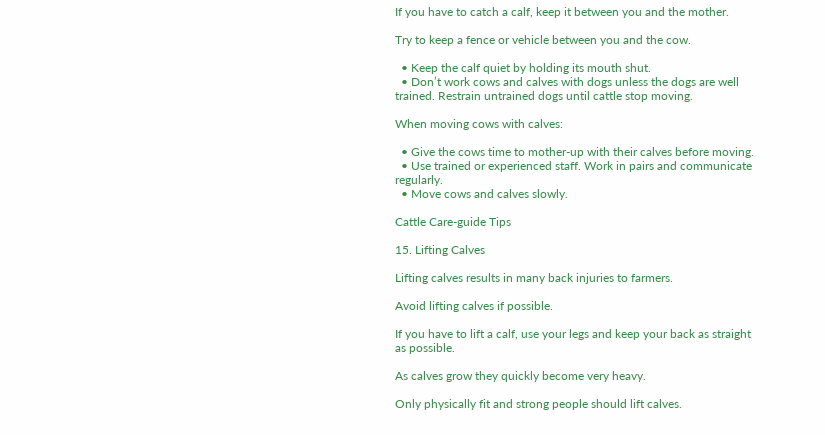If you have to catch a calf, keep it between you and the mother.

Try to keep a fence or vehicle between you and the cow.

  • Keep the calf quiet by holding its mouth shut.
  • Don’t work cows and calves with dogs unless the dogs are well trained. Restrain untrained dogs until cattle stop moving.

When moving cows with calves:

  • Give the cows time to mother-up with their calves before moving.
  • Use trained or experienced staff. Work in pairs and communicate regularly.
  • Move cows and calves slowly.

Cattle Care-guide Tips

15. Lifting Calves

Lifting calves results in many back injuries to farmers.

Avoid lifting calves if possible.

If you have to lift a calf, use your legs and keep your back as straight as possible.

As calves grow they quickly become very heavy.

Only physically fit and strong people should lift calves.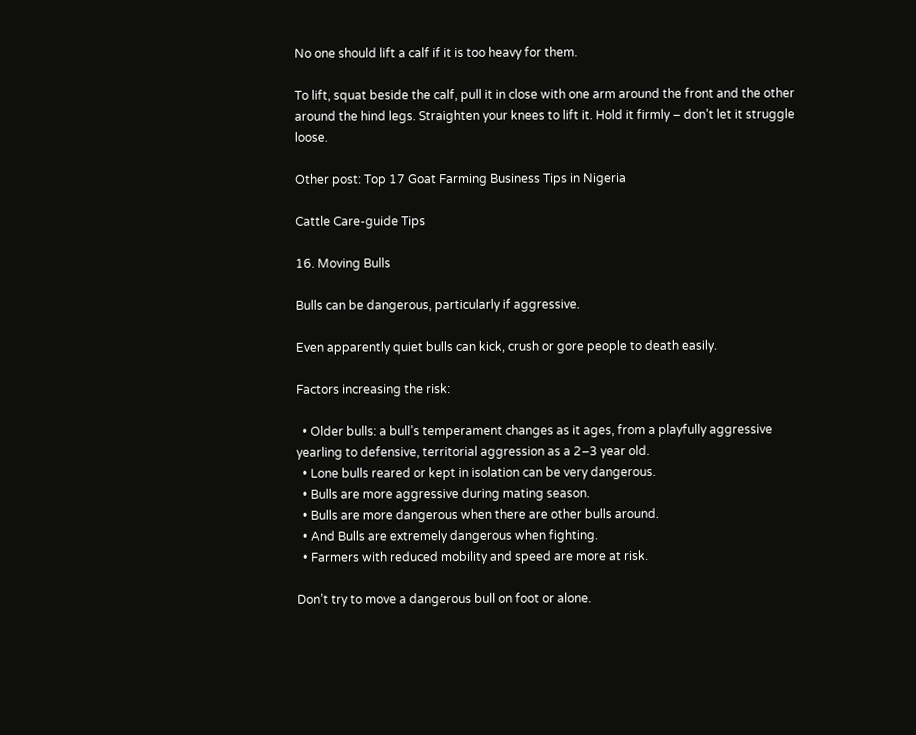No one should lift a calf if it is too heavy for them.

To lift, squat beside the calf, pull it in close with one arm around the front and the other around the hind legs. Straighten your knees to lift it. Hold it firmly – don’t let it struggle loose.

Other post: Top 17 Goat Farming Business Tips in Nigeria

Cattle Care-guide Tips

16. Moving Bulls

Bulls can be dangerous, particularly if aggressive.

Even apparently quiet bulls can kick, crush or gore people to death easily.

Factors increasing the risk:

  • Older bulls: a bull’s temperament changes as it ages, from a playfully aggressive yearling to defensive, territorial aggression as a 2–3 year old.
  • Lone bulls reared or kept in isolation can be very dangerous.
  • Bulls are more aggressive during mating season.
  • Bulls are more dangerous when there are other bulls around.
  • And Bulls are extremely dangerous when fighting.
  • Farmers with reduced mobility and speed are more at risk.

Don’t try to move a dangerous bull on foot or alone.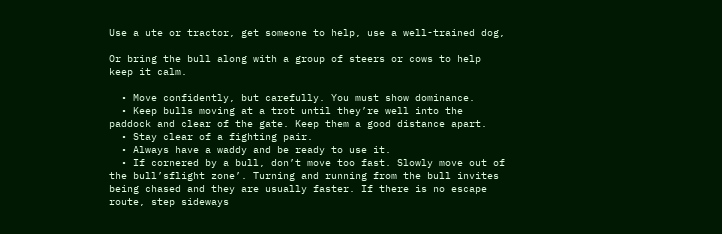Use a ute or tractor, get someone to help, use a well-trained dog,

Or bring the bull along with a group of steers or cows to help keep it calm.

  • Move confidently, but carefully. You must show dominance.
  • Keep bulls moving at a trot until they’re well into the paddock and clear of the gate. Keep them a good distance apart.
  • Stay clear of a fighting pair.
  • Always have a waddy and be ready to use it.
  • If cornered by a bull, don’t move too fast. Slowly move out of the bull’sflight zone’. Turning and running from the bull invites being chased and they are usually faster. If there is no escape route, step sideways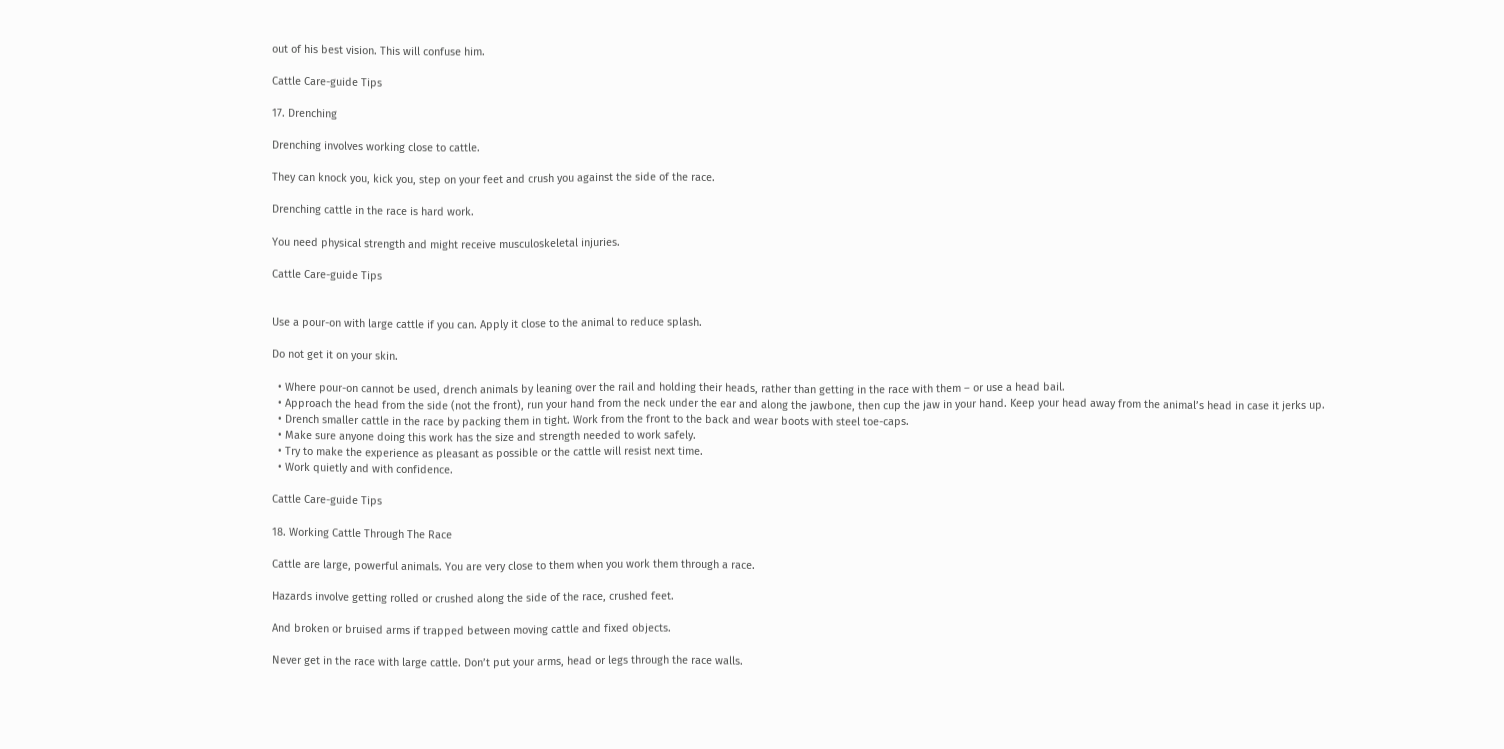out of his best vision. This will confuse him.

Cattle Care-guide Tips

17. Drenching

Drenching involves working close to cattle.

They can knock you, kick you, step on your feet and crush you against the side of the race.

Drenching cattle in the race is hard work.

You need physical strength and might receive musculoskeletal injuries.

Cattle Care-guide Tips


Use a pour-on with large cattle if you can. Apply it close to the animal to reduce splash.

Do not get it on your skin.

  • Where pour-on cannot be used, drench animals by leaning over the rail and holding their heads, rather than getting in the race with them – or use a head bail.
  • Approach the head from the side (not the front), run your hand from the neck under the ear and along the jawbone, then cup the jaw in your hand. Keep your head away from the animal’s head in case it jerks up.
  • Drench smaller cattle in the race by packing them in tight. Work from the front to the back and wear boots with steel toe-caps.
  • Make sure anyone doing this work has the size and strength needed to work safely.
  • Try to make the experience as pleasant as possible or the cattle will resist next time.
  • Work quietly and with confidence.

Cattle Care-guide Tips

18. Working Cattle Through The Race

Cattle are large, powerful animals. You are very close to them when you work them through a race.

Hazards involve getting rolled or crushed along the side of the race, crushed feet.

And broken or bruised arms if trapped between moving cattle and fixed objects.

Never get in the race with large cattle. Don’t put your arms, head or legs through the race walls.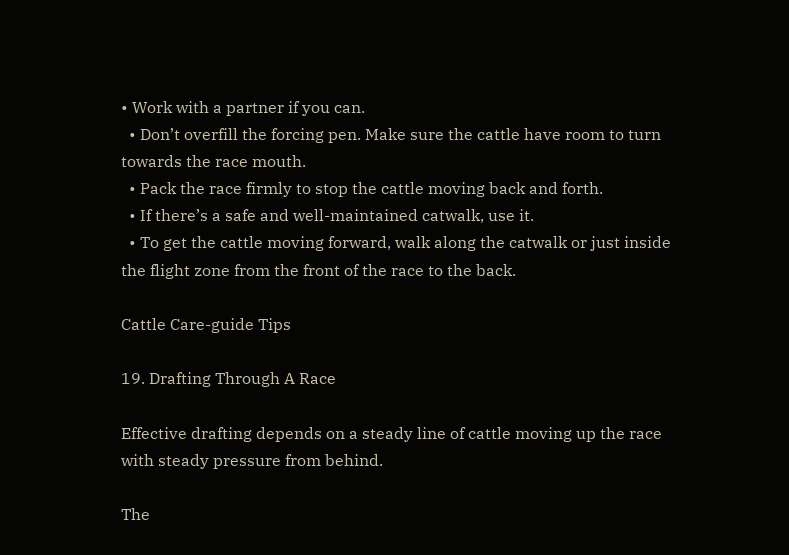• Work with a partner if you can.
  • Don’t overfill the forcing pen. Make sure the cattle have room to turn towards the race mouth.
  • Pack the race firmly to stop the cattle moving back and forth.
  • If there’s a safe and well-maintained catwalk, use it.
  • To get the cattle moving forward, walk along the catwalk or just inside the flight zone from the front of the race to the back.

Cattle Care-guide Tips

19. Drafting Through A Race

Effective drafting depends on a steady line of cattle moving up the race with steady pressure from behind.

The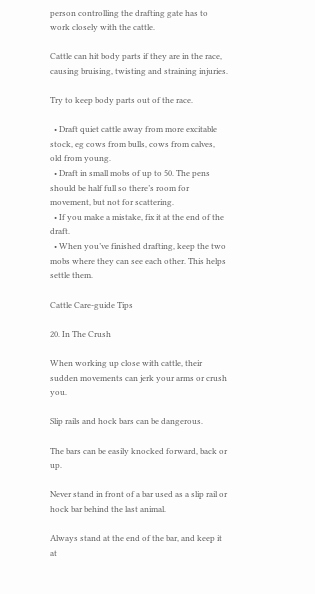person controlling the drafting gate has to work closely with the cattle.

Cattle can hit body parts if they are in the race, causing bruising, twisting and straining injuries.

Try to keep body parts out of the race.

  • Draft quiet cattle away from more excitable stock, eg cows from bulls, cows from calves, old from young.
  • Draft in small mobs of up to 50. The pens should be half full so there’s room for movement, but not for scattering.
  • If you make a mistake, fix it at the end of the draft.
  • When you’ve finished drafting, keep the two mobs where they can see each other. This helps settle them.

Cattle Care-guide Tips

20. In The Crush

When working up close with cattle, their sudden movements can jerk your arms or crush you.

Slip rails and hock bars can be dangerous.

The bars can be easily knocked forward, back or up.

Never stand in front of a bar used as a slip rail or hock bar behind the last animal.

Always stand at the end of the bar, and keep it at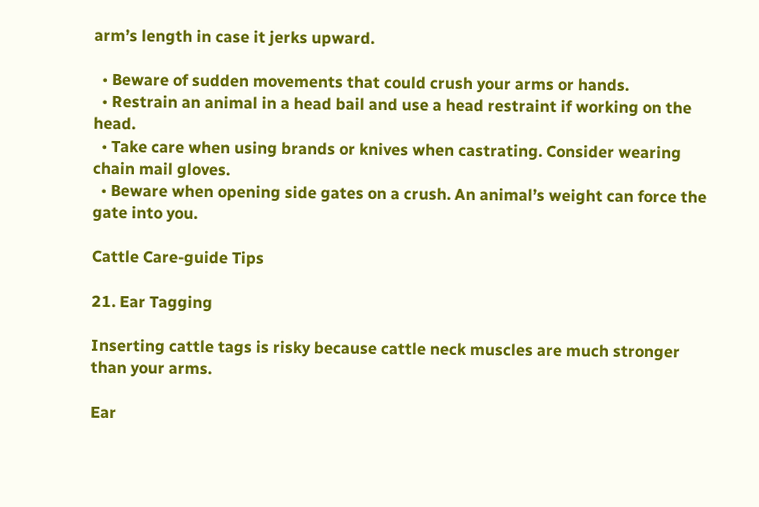arm’s length in case it jerks upward.

  • Beware of sudden movements that could crush your arms or hands.
  • Restrain an animal in a head bail and use a head restraint if working on the head.
  • Take care when using brands or knives when castrating. Consider wearing chain mail gloves.
  • Beware when opening side gates on a crush. An animal’s weight can force the gate into you.

Cattle Care-guide Tips

21. Ear Tagging

Inserting cattle tags is risky because cattle neck muscles are much stronger than your arms.

Ear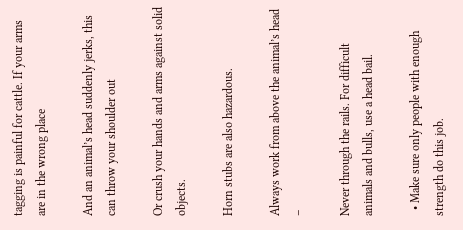tagging is painful for cattle. If your arms are in the wrong place

And an animal’s head suddenly jerks, this can throw your shoulder out

Or crush your hands and arms against solid objects.

Horn stubs are also hazardous.

Always work from above the animal’s head –

Never through the rails. For difficult animals and bulls, use a head bail.

  • Make sure only people with enough strength do this job.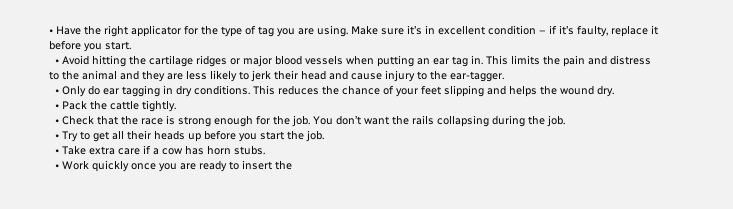• Have the right applicator for the type of tag you are using. Make sure it’s in excellent condition – if it’s faulty, replace it before you start.
  • Avoid hitting the cartilage ridges or major blood vessels when putting an ear tag in. This limits the pain and distress to the animal and they are less likely to jerk their head and cause injury to the ear-tagger.
  • Only do ear tagging in dry conditions. This reduces the chance of your feet slipping and helps the wound dry.
  • Pack the cattle tightly.
  • Check that the race is strong enough for the job. You don’t want the rails collapsing during the job.
  • Try to get all their heads up before you start the job.
  • Take extra care if a cow has horn stubs.
  • Work quickly once you are ready to insert the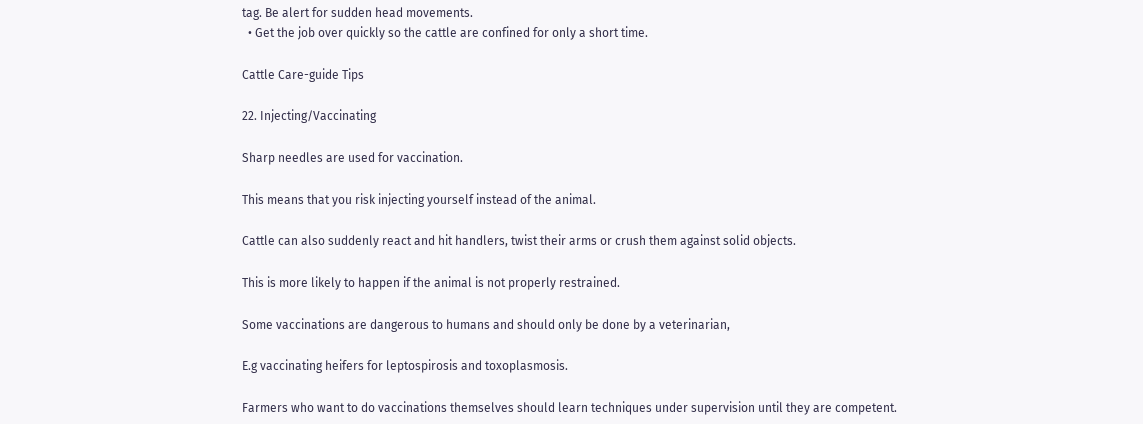tag. Be alert for sudden head movements.
  • Get the job over quickly so the cattle are confined for only a short time.

Cattle Care-guide Tips

22. Injecting/Vaccinating

Sharp needles are used for vaccination.

This means that you risk injecting yourself instead of the animal.

Cattle can also suddenly react and hit handlers, twist their arms or crush them against solid objects.

This is more likely to happen if the animal is not properly restrained.

Some vaccinations are dangerous to humans and should only be done by a veterinarian,

E.g vaccinating heifers for leptospirosis and toxoplasmosis.

Farmers who want to do vaccinations themselves should learn techniques under supervision until they are competent.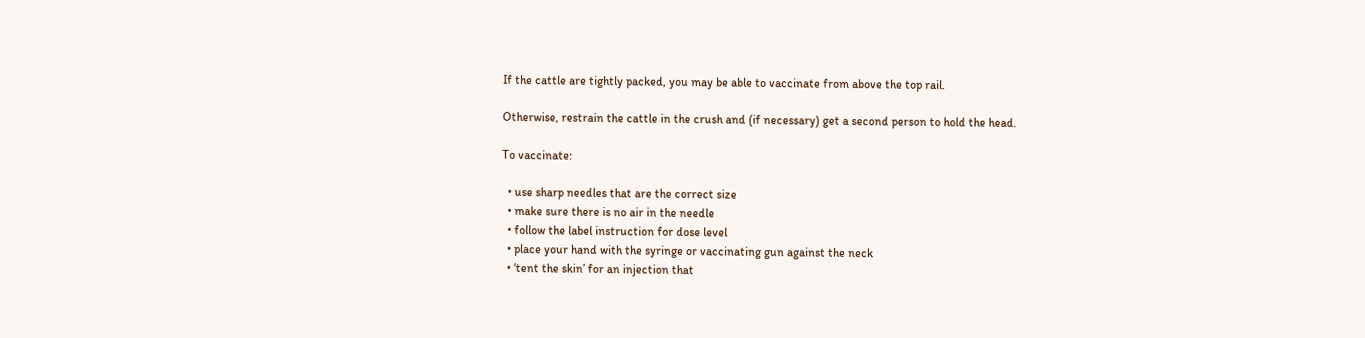If the cattle are tightly packed, you may be able to vaccinate from above the top rail.

Otherwise, restrain the cattle in the crush and (if necessary) get a second person to hold the head.

To vaccinate:

  • use sharp needles that are the correct size
  • make sure there is no air in the needle
  • follow the label instruction for dose level
  • place your hand with the syringe or vaccinating gun against the neck
  • ‘tent the skin’ for an injection that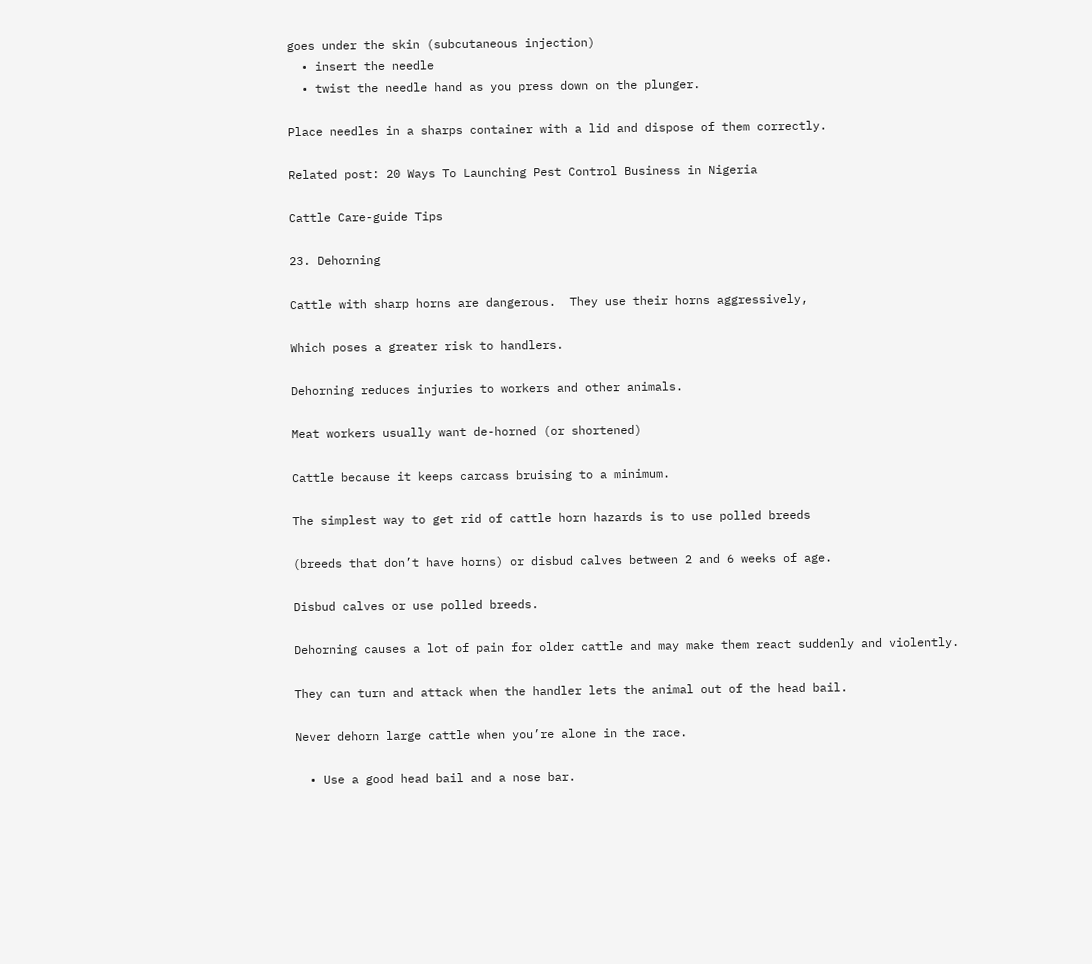goes under the skin (subcutaneous injection)
  • insert the needle
  • twist the needle hand as you press down on the plunger.

Place needles in a sharps container with a lid and dispose of them correctly.

Related post: 20 Ways To Launching Pest Control Business in Nigeria

Cattle Care-guide Tips

23. Dehorning

Cattle with sharp horns are dangerous.  They use their horns aggressively,

Which poses a greater risk to handlers.

Dehorning reduces injuries to workers and other animals.

Meat workers usually want de-horned (or shortened)

Cattle because it keeps carcass bruising to a minimum.

The simplest way to get rid of cattle horn hazards is to use polled breeds

(breeds that don’t have horns) or disbud calves between 2 and 6 weeks of age.

Disbud calves or use polled breeds.

Dehorning causes a lot of pain for older cattle and may make them react suddenly and violently.

They can turn and attack when the handler lets the animal out of the head bail.

Never dehorn large cattle when you’re alone in the race.

  • Use a good head bail and a nose bar.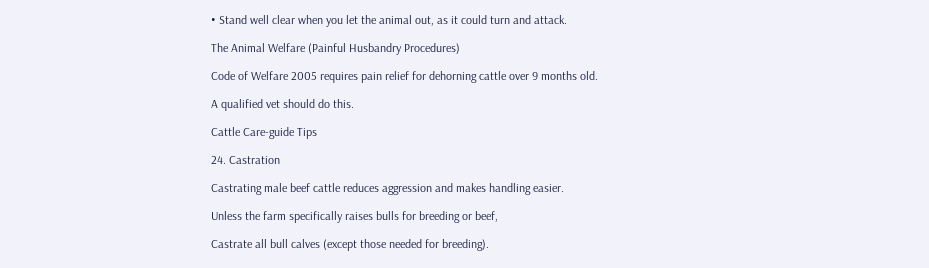• Stand well clear when you let the animal out, as it could turn and attack.

The Animal Welfare (Painful Husbandry Procedures)

Code of Welfare 2005 requires pain relief for dehorning cattle over 9 months old.

A qualified vet should do this.

Cattle Care-guide Tips

24. Castration

Castrating male beef cattle reduces aggression and makes handling easier.

Unless the farm specifically raises bulls for breeding or beef,

Castrate all bull calves (except those needed for breeding).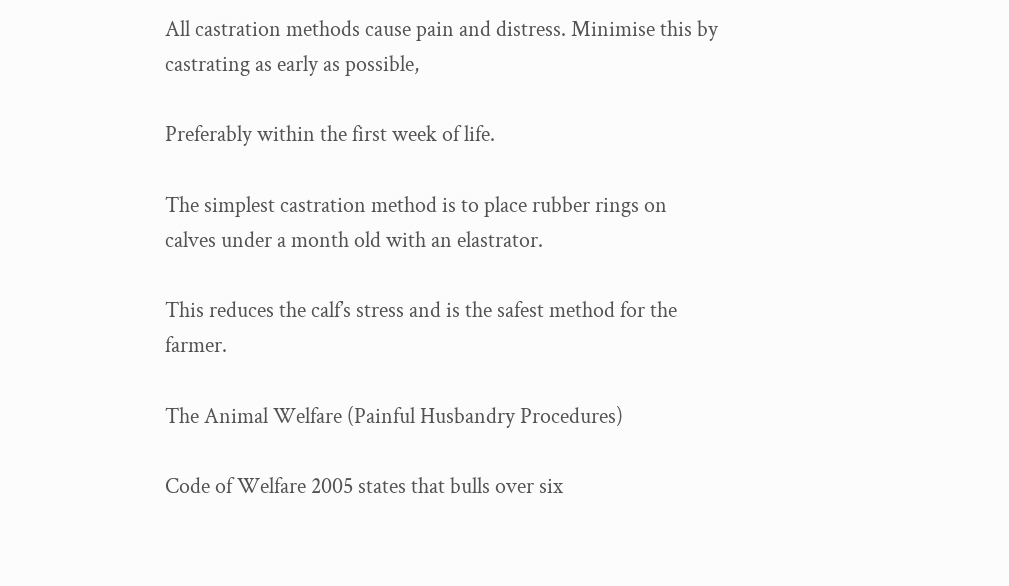All castration methods cause pain and distress. Minimise this by castrating as early as possible,

Preferably within the first week of life.

The simplest castration method is to place rubber rings on calves under a month old with an elastrator.

This reduces the calf’s stress and is the safest method for the farmer.

The Animal Welfare (Painful Husbandry Procedures)

Code of Welfare 2005 states that bulls over six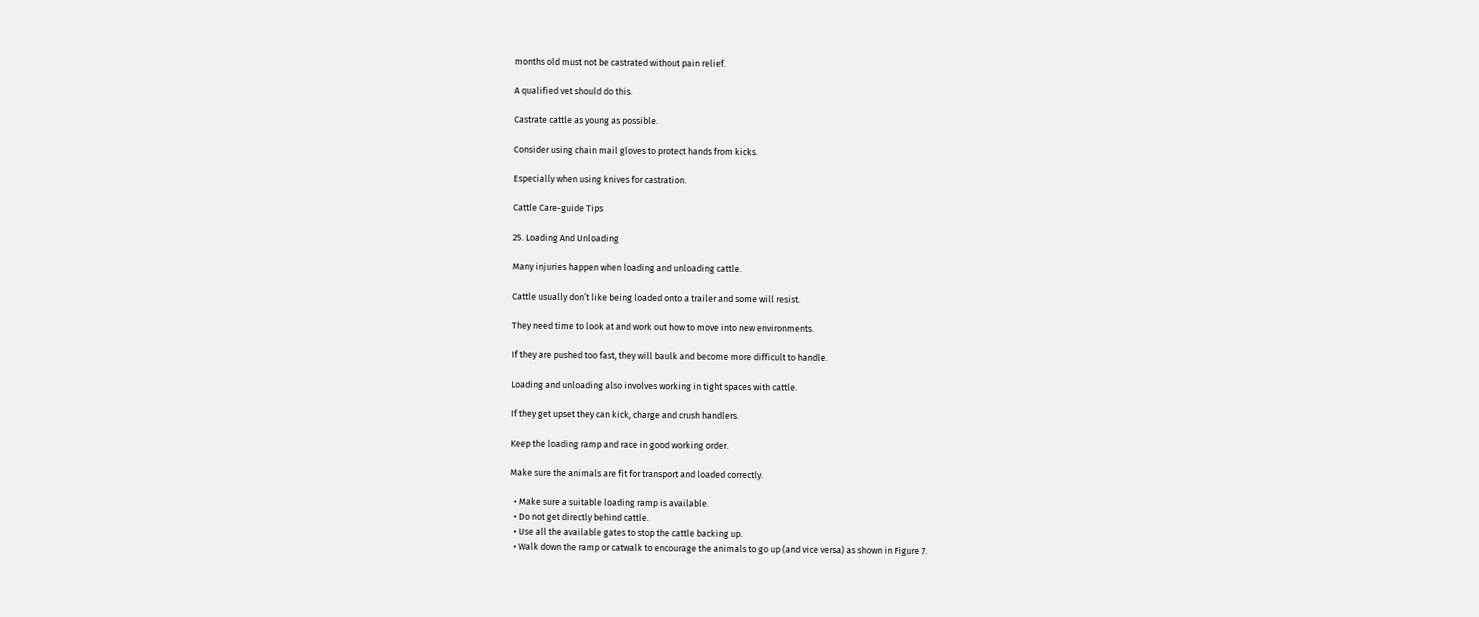months old must not be castrated without pain relief.

A qualified vet should do this.

Castrate cattle as young as possible.

Consider using chain mail gloves to protect hands from kicks.

Especially when using knives for castration.

Cattle Care-guide Tips

25. Loading And Unloading

Many injuries happen when loading and unloading cattle.

Cattle usually don’t like being loaded onto a trailer and some will resist.

They need time to look at and work out how to move into new environments.

If they are pushed too fast, they will baulk and become more difficult to handle.

Loading and unloading also involves working in tight spaces with cattle.

If they get upset they can kick, charge and crush handlers.

Keep the loading ramp and race in good working order.

Make sure the animals are fit for transport and loaded correctly.

  • Make sure a suitable loading ramp is available.
  • Do not get directly behind cattle.
  • Use all the available gates to stop the cattle backing up.
  • Walk down the ramp or catwalk to encourage the animals to go up (and vice versa) as shown in Figure 7.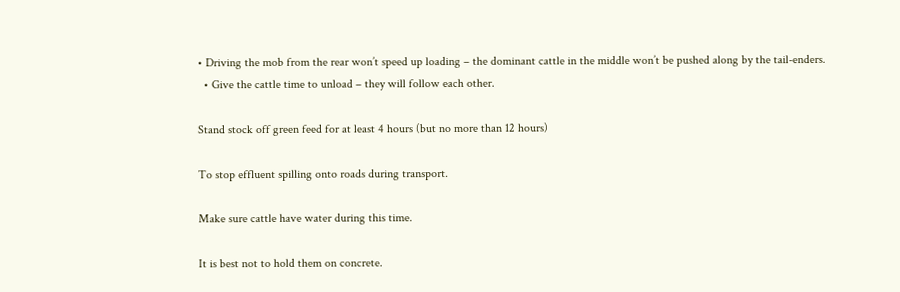• Driving the mob from the rear won’t speed up loading – the dominant cattle in the middle won’t be pushed along by the tail-enders.
  • Give the cattle time to unload – they will follow each other.

Stand stock off green feed for at least 4 hours (but no more than 12 hours)

To stop effluent spilling onto roads during transport.

Make sure cattle have water during this time.

It is best not to hold them on concrete.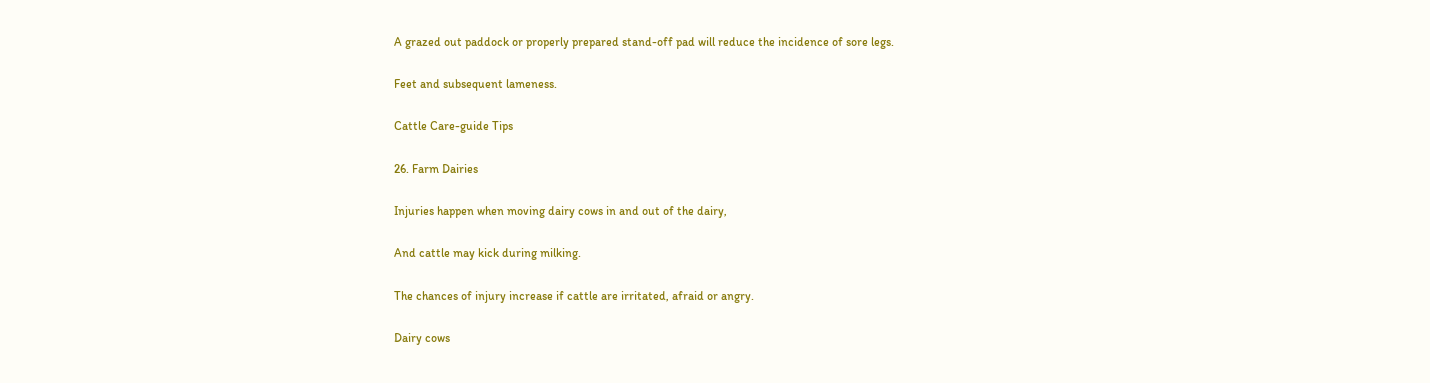A grazed out paddock or properly prepared stand-off pad will reduce the incidence of sore legs.

Feet and subsequent lameness.

Cattle Care-guide Tips

26. Farm Dairies

Injuries happen when moving dairy cows in and out of the dairy,

And cattle may kick during milking.

The chances of injury increase if cattle are irritated, afraid or angry.

Dairy cows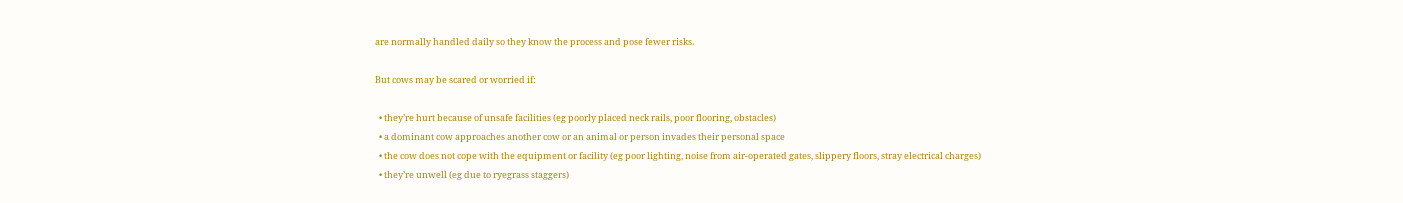are normally handled daily so they know the process and pose fewer risks.

But cows may be scared or worried if:

  • they’re hurt because of unsafe facilities (eg poorly placed neck rails, poor flooring, obstacles)
  • a dominant cow approaches another cow or an animal or person invades their personal space
  • the cow does not cope with the equipment or facility (eg poor lighting, noise from air-operated gates, slippery floors, stray electrical charges)
  • they’re unwell (eg due to ryegrass staggers)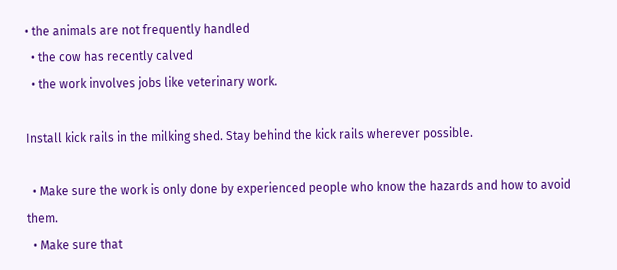• the animals are not frequently handled
  • the cow has recently calved
  • the work involves jobs like veterinary work.

Install kick rails in the milking shed. Stay behind the kick rails wherever possible.

  • Make sure the work is only done by experienced people who know the hazards and how to avoid them.
  • Make sure that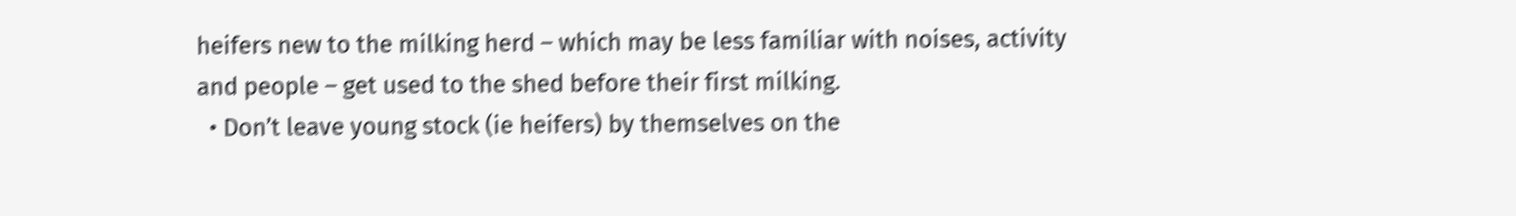heifers new to the milking herd – which may be less familiar with noises, activity and people – get used to the shed before their first milking.
  • Don’t leave young stock (ie heifers) by themselves on the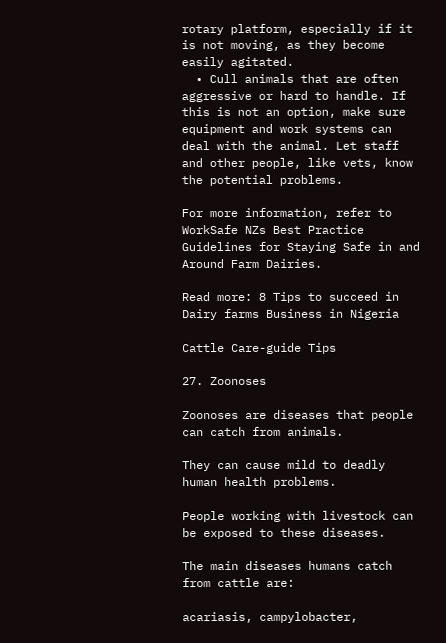rotary platform, especially if it is not moving, as they become easily agitated.
  • Cull animals that are often aggressive or hard to handle. If this is not an option, make sure equipment and work systems can deal with the animal. Let staff and other people, like vets, know the potential problems.

For more information, refer to WorkSafe NZs Best Practice Guidelines for Staying Safe in and Around Farm Dairies.

Read more: 8 Tips to succeed in Dairy farms Business in Nigeria

Cattle Care-guide Tips

27. Zoonoses

Zoonoses are diseases that people can catch from animals.

They can cause mild to deadly human health problems.

People working with livestock can be exposed to these diseases.

The main diseases humans catch from cattle are:

acariasis, campylobacter,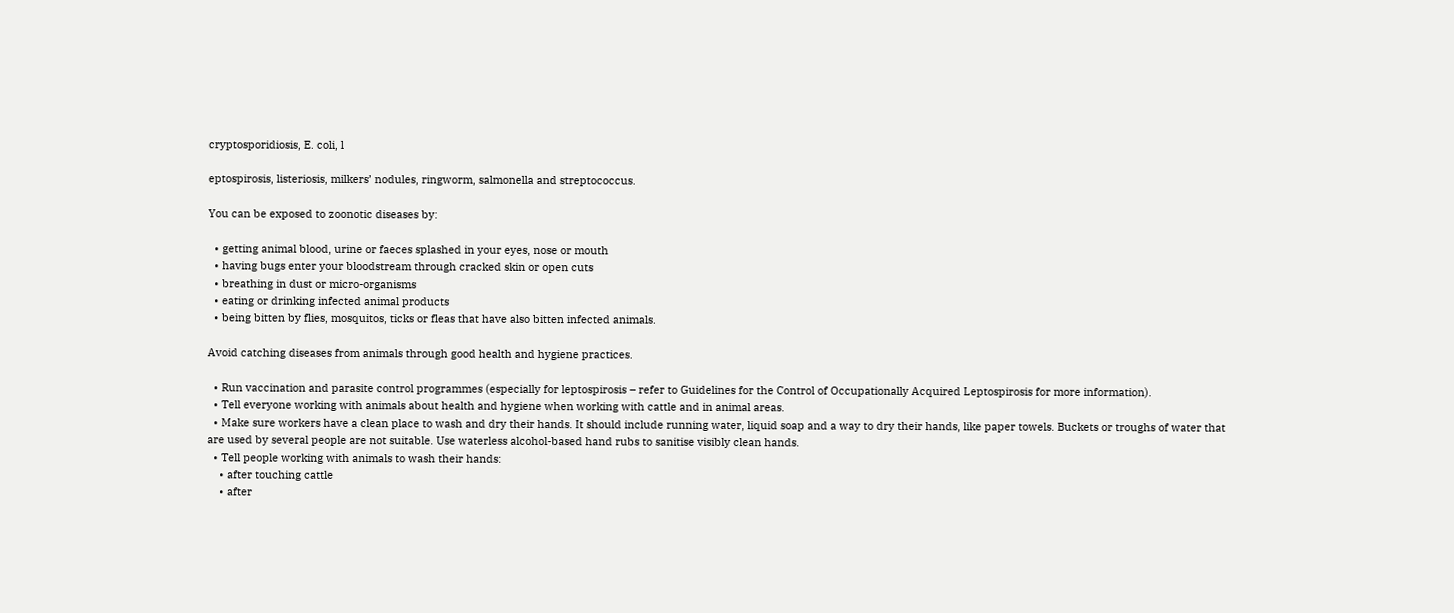cryptosporidiosis, E. coli, l

eptospirosis, listeriosis, milkers’ nodules, ringworm, salmonella and streptococcus.

You can be exposed to zoonotic diseases by:

  • getting animal blood, urine or faeces splashed in your eyes, nose or mouth
  • having bugs enter your bloodstream through cracked skin or open cuts
  • breathing in dust or micro-organisms
  • eating or drinking infected animal products
  • being bitten by flies, mosquitos, ticks or fleas that have also bitten infected animals.

Avoid catching diseases from animals through good health and hygiene practices.

  • Run vaccination and parasite control programmes (especially for leptospirosis – refer to Guidelines for the Control of Occupationally Acquired Leptospirosis for more information).
  • Tell everyone working with animals about health and hygiene when working with cattle and in animal areas.
  • Make sure workers have a clean place to wash and dry their hands. It should include running water, liquid soap and a way to dry their hands, like paper towels. Buckets or troughs of water that are used by several people are not suitable. Use waterless alcohol-based hand rubs to sanitise visibly clean hands.
  • Tell people working with animals to wash their hands:
    • after touching cattle
    • after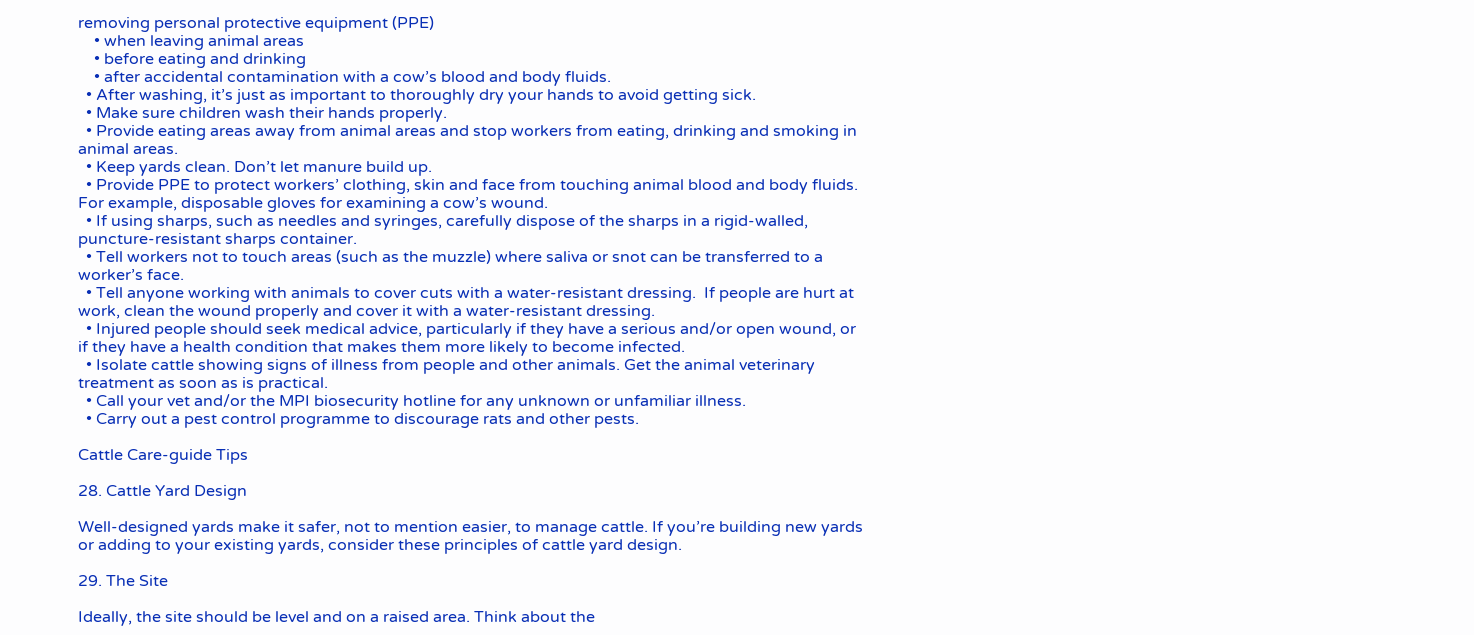removing personal protective equipment (PPE)
    • when leaving animal areas
    • before eating and drinking
    • after accidental contamination with a cow’s blood and body fluids.
  • After washing, it’s just as important to thoroughly dry your hands to avoid getting sick.
  • Make sure children wash their hands properly.
  • Provide eating areas away from animal areas and stop workers from eating, drinking and smoking in animal areas.
  • Keep yards clean. Don’t let manure build up.
  • Provide PPE to protect workers’ clothing, skin and face from touching animal blood and body fluids. For example, disposable gloves for examining a cow’s wound.
  • If using sharps, such as needles and syringes, carefully dispose of the sharps in a rigid-walled, puncture-resistant sharps container.
  • Tell workers not to touch areas (such as the muzzle) where saliva or snot can be transferred to a worker’s face.
  • Tell anyone working with animals to cover cuts with a water-resistant dressing.  If people are hurt at work, clean the wound properly and cover it with a water-resistant dressing.
  • Injured people should seek medical advice, particularly if they have a serious and/or open wound, or if they have a health condition that makes them more likely to become infected.
  • Isolate cattle showing signs of illness from people and other animals. Get the animal veterinary treatment as soon as is practical.
  • Call your vet and/or the MPI biosecurity hotline for any unknown or unfamiliar illness.
  • Carry out a pest control programme to discourage rats and other pests.

Cattle Care-guide Tips

28. Cattle Yard Design

Well-designed yards make it safer, not to mention easier, to manage cattle. If you’re building new yards or adding to your existing yards, consider these principles of cattle yard design.

29. The Site

Ideally, the site should be level and on a raised area. Think about the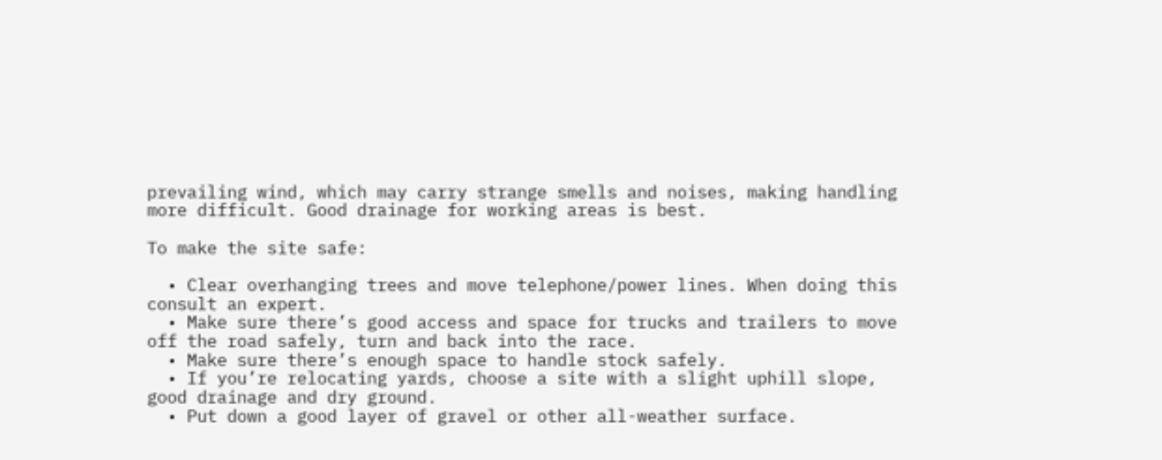prevailing wind, which may carry strange smells and noises, making handling more difficult. Good drainage for working areas is best.

To make the site safe:

  • Clear overhanging trees and move telephone/power lines. When doing this consult an expert.
  • Make sure there’s good access and space for trucks and trailers to move off the road safely, turn and back into the race.
  • Make sure there’s enough space to handle stock safely.
  • If you’re relocating yards, choose a site with a slight uphill slope, good drainage and dry ground.
  • Put down a good layer of gravel or other all-weather surface.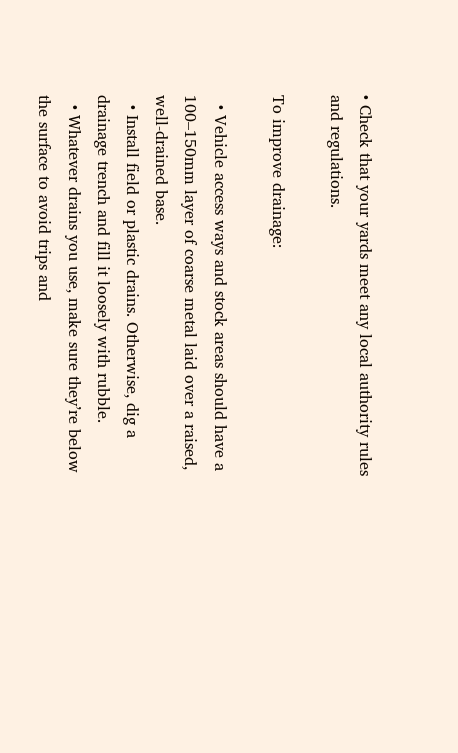• Check that your yards meet any local authority rules and regulations.

To improve drainage:

  • Vehicle access ways and stock areas should have a 100–150mm layer of coarse metal laid over a raised, well-drained base.
  • Install field or plastic drains. Otherwise, dig a drainage trench and fill it loosely with rubble.
  • Whatever drains you use, make sure they’re below the surface to avoid trips and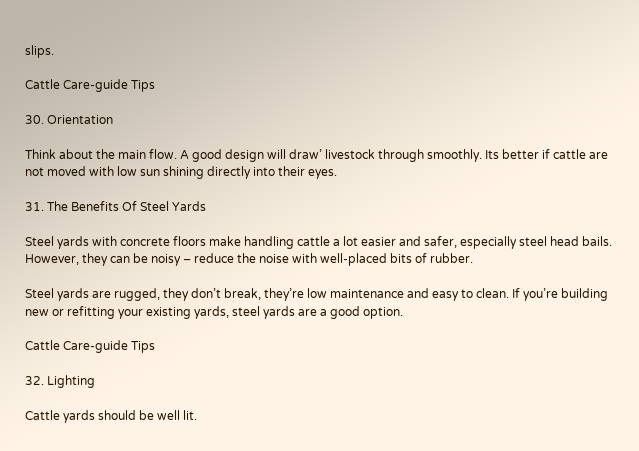slips.

Cattle Care-guide Tips

30. Orientation

Think about the main flow. A good design will draw’ livestock through smoothly. Its better if cattle are not moved with low sun shining directly into their eyes.

31. The Benefits Of Steel Yards

Steel yards with concrete floors make handling cattle a lot easier and safer, especially steel head bails. However, they can be noisy – reduce the noise with well-placed bits of rubber.

Steel yards are rugged, they don’t break, they’re low maintenance and easy to clean. If you’re building new or refitting your existing yards, steel yards are a good option.

Cattle Care-guide Tips

32. Lighting

Cattle yards should be well lit.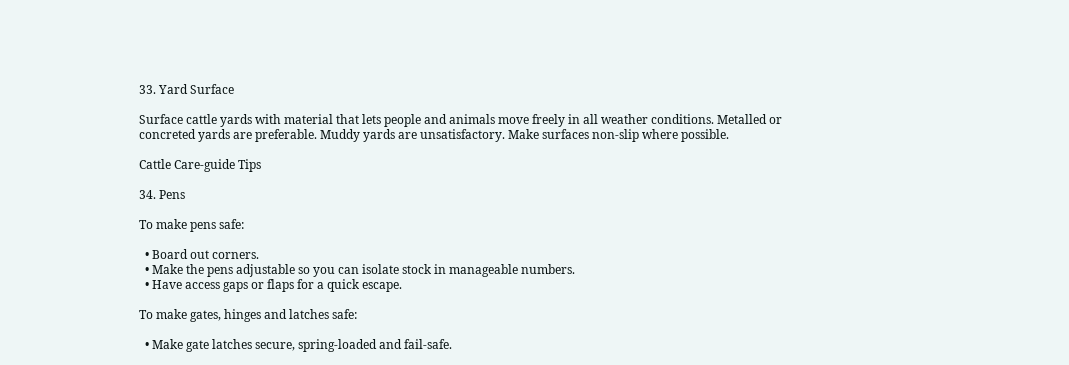33. Yard Surface

Surface cattle yards with material that lets people and animals move freely in all weather conditions. Metalled or concreted yards are preferable. Muddy yards are unsatisfactory. Make surfaces non-slip where possible.

Cattle Care-guide Tips

34. Pens

To make pens safe:

  • Board out corners.
  • Make the pens adjustable so you can isolate stock in manageable numbers.
  • Have access gaps or flaps for a quick escape.

To make gates, hinges and latches safe:

  • Make gate latches secure, spring-loaded and fail-safe.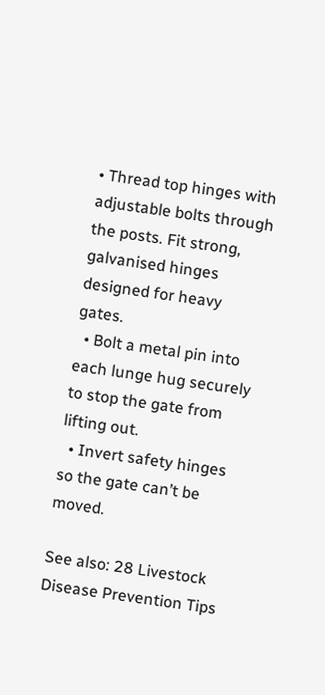• Thread top hinges with adjustable bolts through the posts. Fit strong, galvanised hinges designed for heavy gates.
  • Bolt a metal pin into each lunge hug securely to stop the gate from lifting out.
  • Invert safety hinges so the gate can’t be moved.

See also: 28 Livestock Disease Prevention Tips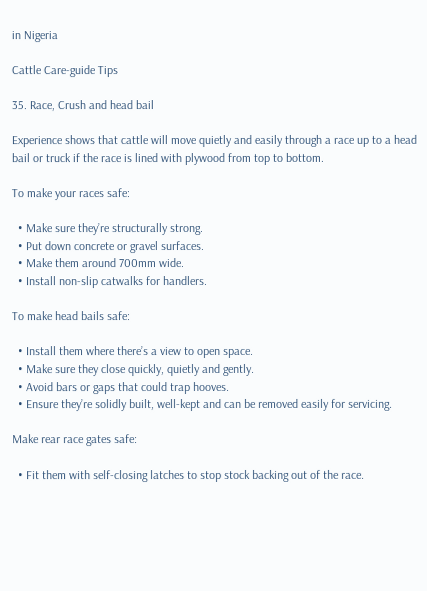in Nigeria

Cattle Care-guide Tips

35. Race, Crush and head bail

Experience shows that cattle will move quietly and easily through a race up to a head bail or truck if the race is lined with plywood from top to bottom.

To make your races safe:

  • Make sure they’re structurally strong.
  • Put down concrete or gravel surfaces.
  • Make them around 700mm wide.
  • Install non-slip catwalks for handlers.

To make head bails safe:

  • Install them where there’s a view to open space.
  • Make sure they close quickly, quietly and gently.
  • Avoid bars or gaps that could trap hooves.
  • Ensure they’re solidly built, well-kept and can be removed easily for servicing.

Make rear race gates safe:

  • Fit them with self-closing latches to stop stock backing out of the race.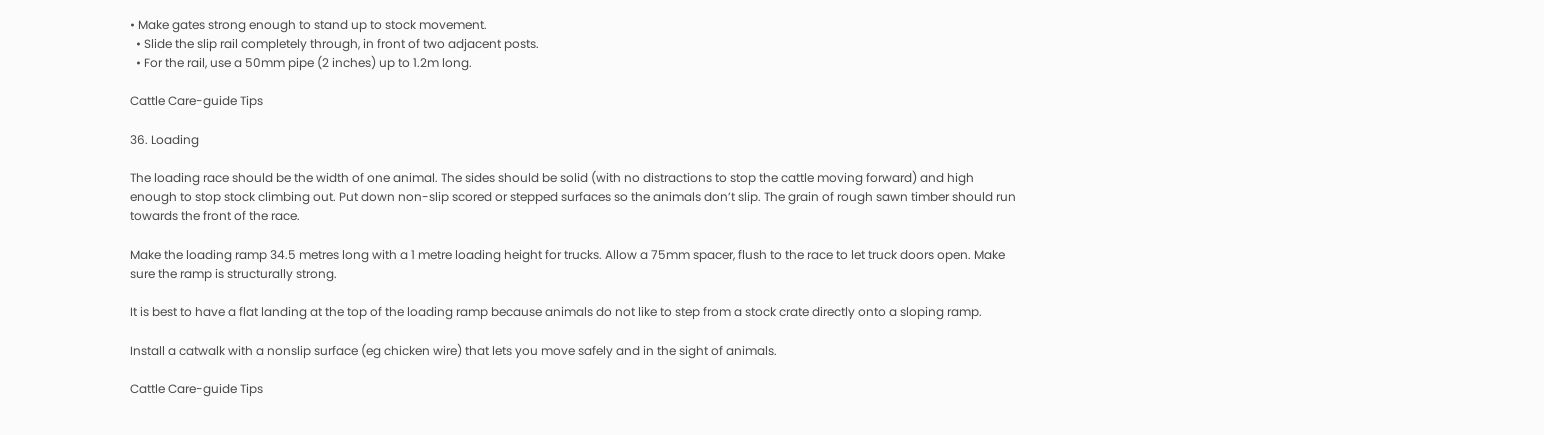• Make gates strong enough to stand up to stock movement.
  • Slide the slip rail completely through, in front of two adjacent posts.
  • For the rail, use a 50mm pipe (2 inches) up to 1.2m long.

Cattle Care-guide Tips

36. Loading

The loading race should be the width of one animal. The sides should be solid (with no distractions to stop the cattle moving forward) and high enough to stop stock climbing out. Put down non-slip scored or stepped surfaces so the animals don’t slip. The grain of rough sawn timber should run towards the front of the race.

Make the loading ramp 34.5 metres long with a 1 metre loading height for trucks. Allow a 75mm spacer, flush to the race to let truck doors open. Make sure the ramp is structurally strong.

It is best to have a flat landing at the top of the loading ramp because animals do not like to step from a stock crate directly onto a sloping ramp.

Install a catwalk with a nonslip surface (eg chicken wire) that lets you move safely and in the sight of animals.

Cattle Care-guide Tips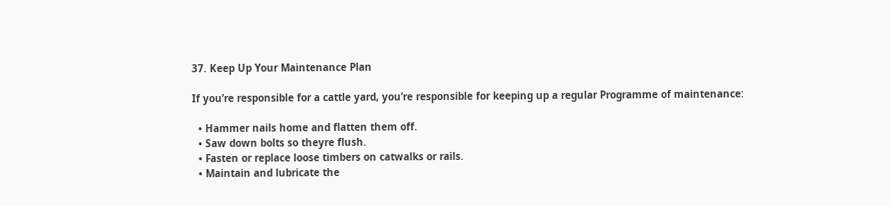37. Keep Up Your Maintenance Plan

If you’re responsible for a cattle yard, you’re responsible for keeping up a regular Programme of maintenance:

  • Hammer nails home and flatten them off.
  • Saw down bolts so theyre flush.
  • Fasten or replace loose timbers on catwalks or rails.
  • Maintain and lubricate the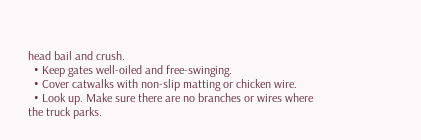head bail and crush.
  • Keep gates well-oiled and free-swinging.
  • Cover catwalks with non-slip matting or chicken wire.
  • Look up. Make sure there are no branches or wires where the truck parks.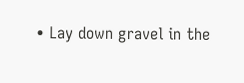• Lay down gravel in the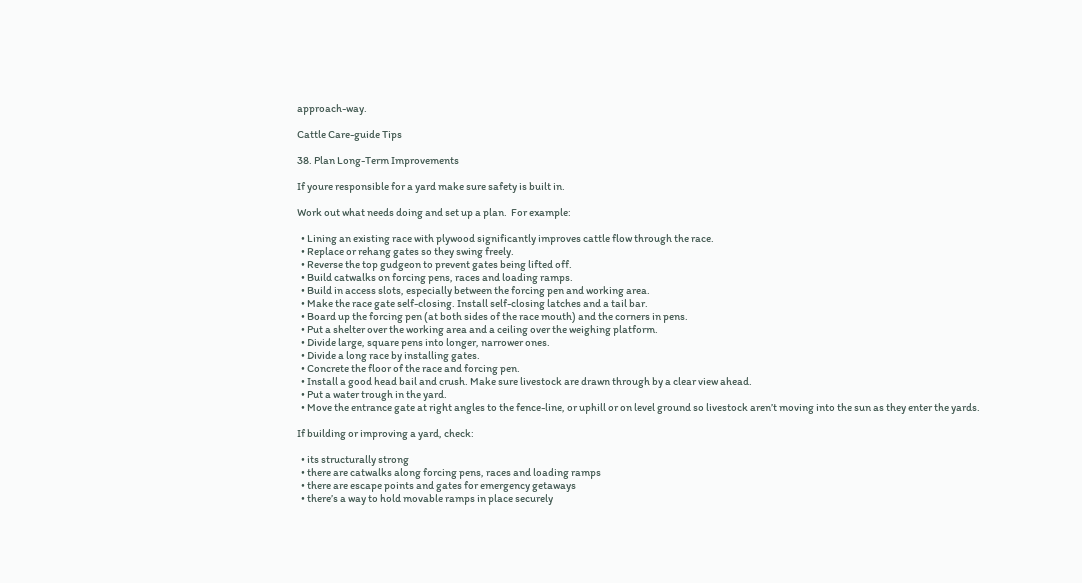approach-way.

Cattle Care-guide Tips

38. Plan Long-Term Improvements

If youre responsible for a yard make sure safety is built in.

Work out what needs doing and set up a plan.  For example:

  • Lining an existing race with plywood significantly improves cattle flow through the race.
  • Replace or rehang gates so they swing freely.
  • Reverse the top gudgeon to prevent gates being lifted off.
  • Build catwalks on forcing pens, races and loading ramps.
  • Build in access slots, especially between the forcing pen and working area.
  • Make the race gate self-closing. Install self-closing latches and a tail bar.
  • Board up the forcing pen (at both sides of the race mouth) and the corners in pens.
  • Put a shelter over the working area and a ceiling over the weighing platform.
  • Divide large, square pens into longer, narrower ones.
  • Divide a long race by installing gates.
  • Concrete the floor of the race and forcing pen.
  • Install a good head bail and crush. Make sure livestock are drawn through by a clear view ahead.
  • Put a water trough in the yard.
  • Move the entrance gate at right angles to the fence-line, or uphill or on level ground so livestock aren’t moving into the sun as they enter the yards.

If building or improving a yard, check:

  • its structurally strong
  • there are catwalks along forcing pens, races and loading ramps
  • there are escape points and gates for emergency getaways
  • there’s a way to hold movable ramps in place securely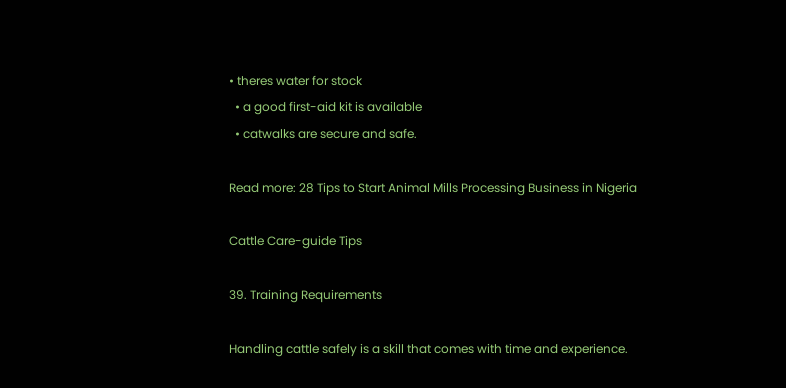• theres water for stock
  • a good first-aid kit is available
  • catwalks are secure and safe.

Read more: 28 Tips to Start Animal Mills Processing Business in Nigeria

Cattle Care-guide Tips

39. Training Requirements

Handling cattle safely is a skill that comes with time and experience.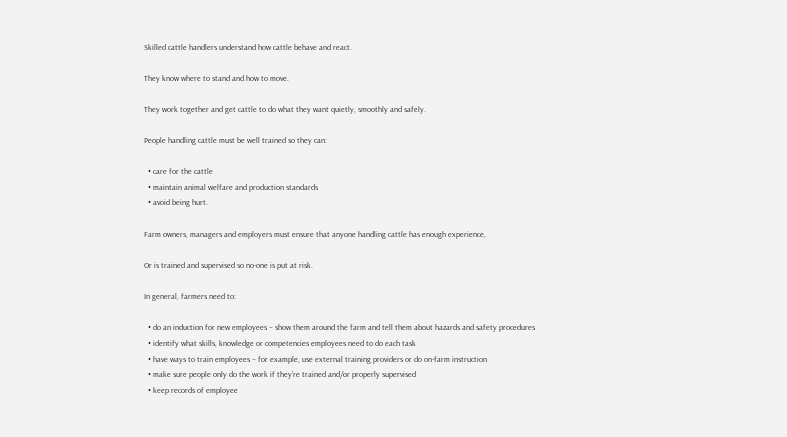Skilled cattle handlers understand how cattle behave and react.

They know where to stand and how to move.

They work together and get cattle to do what they want quietly, smoothly and safely.

People handling cattle must be well trained so they can:

  • care for the cattle
  • maintain animal welfare and production standards
  • avoid being hurt.

Farm owners, managers and employers must ensure that anyone handling cattle has enough experience,

Or is trained and supervised so no-one is put at risk.

In general, farmers need to:

  • do an induction for new employees – show them around the farm and tell them about hazards and safety procedures
  • identify what skills, knowledge or competencies employees need to do each task
  • have ways to train employees – for example, use external training providers or do on-farm instruction
  • make sure people only do the work if they’re trained and/or properly supervised
  • keep records of employee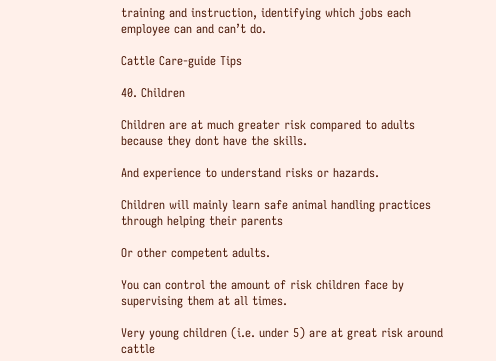training and instruction, identifying which jobs each employee can and can’t do.

Cattle Care-guide Tips

40. Children

Children are at much greater risk compared to adults because they dont have the skills.

And experience to understand risks or hazards.

Children will mainly learn safe animal handling practices through helping their parents

Or other competent adults.

You can control the amount of risk children face by supervising them at all times.

Very young children (i.e. under 5) are at great risk around cattle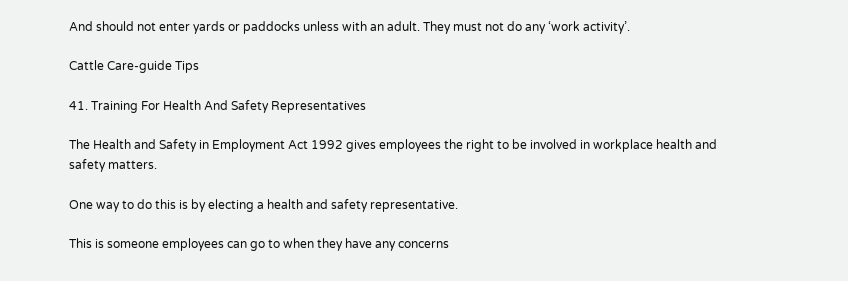And should not enter yards or paddocks unless with an adult. They must not do any ‘work activity’.

Cattle Care-guide Tips

41. Training For Health And Safety Representatives

The Health and Safety in Employment Act 1992 gives employees the right to be involved in workplace health and safety matters.

One way to do this is by electing a health and safety representative.

This is someone employees can go to when they have any concerns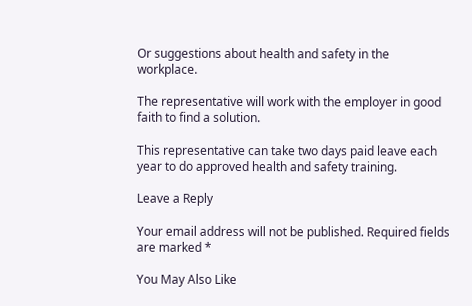Or suggestions about health and safety in the workplace.

The representative will work with the employer in good faith to find a solution.

This representative can take two days paid leave each year to do approved health and safety training.

Leave a Reply

Your email address will not be published. Required fields are marked *

You May Also Like